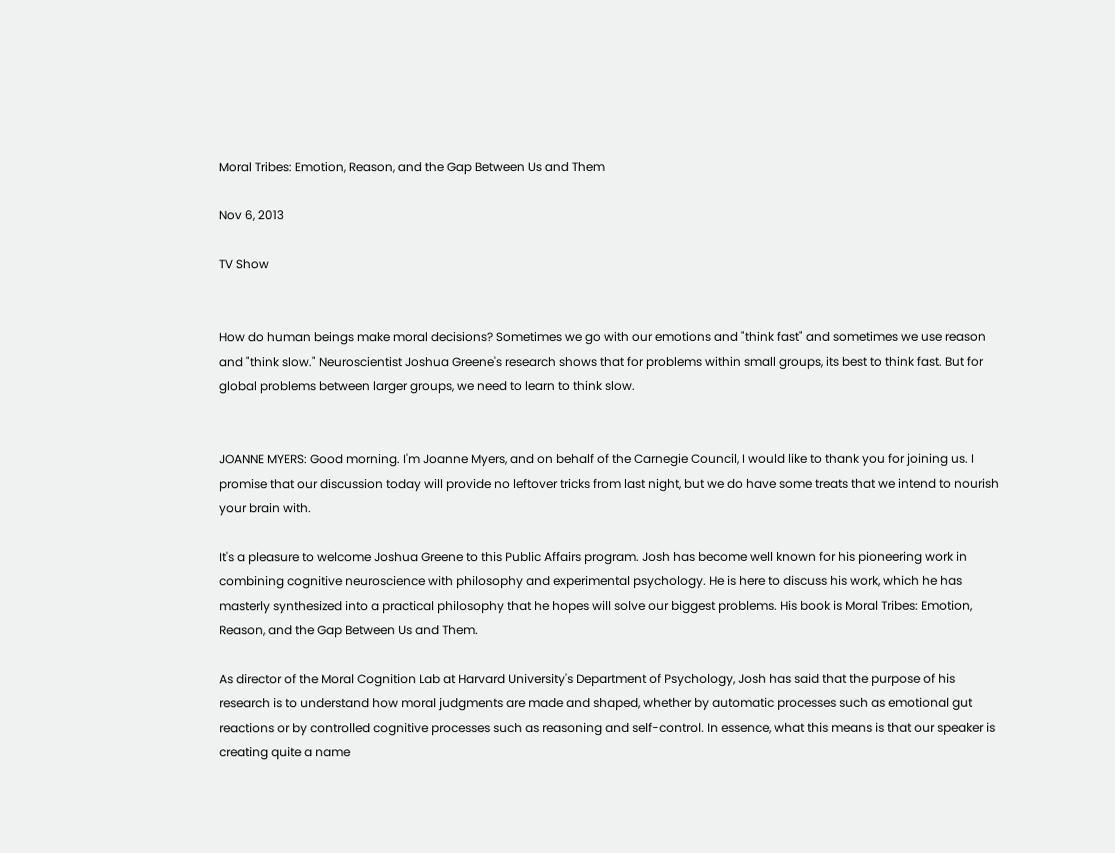Moral Tribes: Emotion, Reason, and the Gap Between Us and Them

Nov 6, 2013

TV Show


How do human beings make moral decisions? Sometimes we go with our emotions and "think fast" and sometimes we use reason and "think slow." Neuroscientist Joshua Greene's research shows that for problems within small groups, its best to think fast. But for global problems between larger groups, we need to learn to think slow.


JOANNE MYERS: Good morning. I'm Joanne Myers, and on behalf of the Carnegie Council, I would like to thank you for joining us. I promise that our discussion today will provide no leftover tricks from last night, but we do have some treats that we intend to nourish your brain with.

It's a pleasure to welcome Joshua Greene to this Public Affairs program. Josh has become well known for his pioneering work in combining cognitive neuroscience with philosophy and experimental psychology. He is here to discuss his work, which he has masterly synthesized into a practical philosophy that he hopes will solve our biggest problems. His book is Moral Tribes: Emotion, Reason, and the Gap Between Us and Them.

As director of the Moral Cognition Lab at Harvard University's Department of Psychology, Josh has said that the purpose of his research is to understand how moral judgments are made and shaped, whether by automatic processes such as emotional gut reactions or by controlled cognitive processes such as reasoning and self-control. In essence, what this means is that our speaker is creating quite a name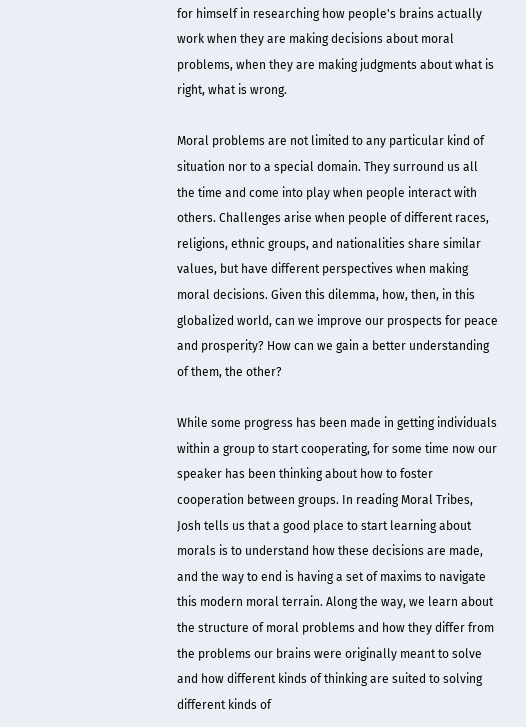for himself in researching how people's brains actually work when they are making decisions about moral problems, when they are making judgments about what is right, what is wrong.

Moral problems are not limited to any particular kind of situation nor to a special domain. They surround us all the time and come into play when people interact with others. Challenges arise when people of different races, religions, ethnic groups, and nationalities share similar values, but have different perspectives when making moral decisions. Given this dilemma, how, then, in this globalized world, can we improve our prospects for peace and prosperity? How can we gain a better understanding of them, the other?

While some progress has been made in getting individuals within a group to start cooperating, for some time now our speaker has been thinking about how to foster cooperation between groups. In reading Moral Tribes, Josh tells us that a good place to start learning about morals is to understand how these decisions are made, and the way to end is having a set of maxims to navigate this modern moral terrain. Along the way, we learn about the structure of moral problems and how they differ from the problems our brains were originally meant to solve and how different kinds of thinking are suited to solving different kinds of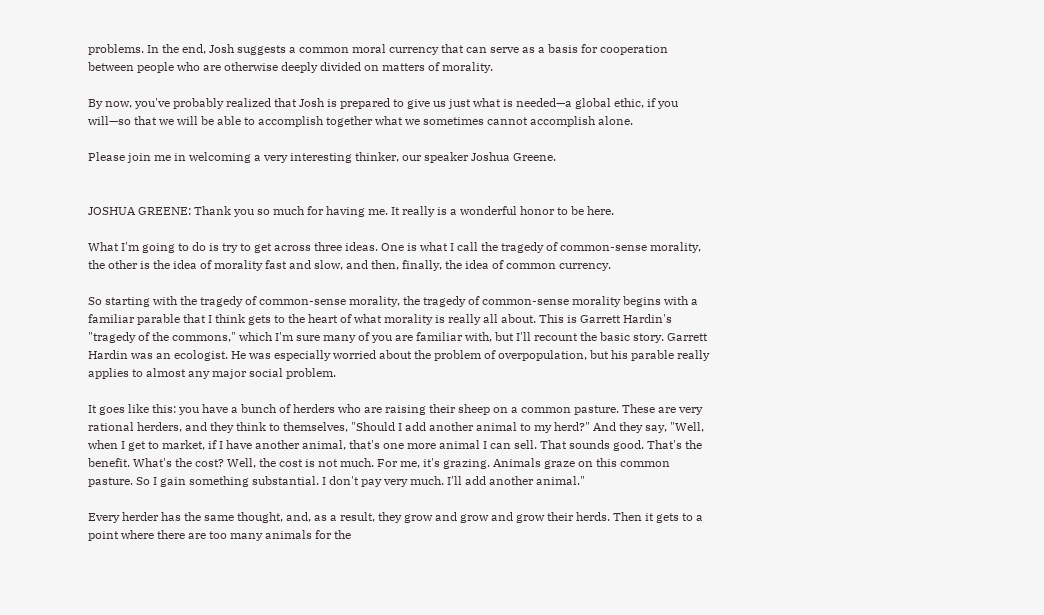problems. In the end, Josh suggests a common moral currency that can serve as a basis for cooperation between people who are otherwise deeply divided on matters of morality.

By now, you've probably realized that Josh is prepared to give us just what is needed—a global ethic, if you will—so that we will be able to accomplish together what we sometimes cannot accomplish alone.

Please join me in welcoming a very interesting thinker, our speaker Joshua Greene.


JOSHUA GREENE: Thank you so much for having me. It really is a wonderful honor to be here.

What I'm going to do is try to get across three ideas. One is what I call the tragedy of common-sense morality, the other is the idea of morality fast and slow, and then, finally, the idea of common currency.

So starting with the tragedy of common-sense morality, the tragedy of common-sense morality begins with a familiar parable that I think gets to the heart of what morality is really all about. This is Garrett Hardin's "tragedy of the commons," which I'm sure many of you are familiar with, but I'll recount the basic story. Garrett Hardin was an ecologist. He was especially worried about the problem of overpopulation, but his parable really applies to almost any major social problem.

It goes like this: you have a bunch of herders who are raising their sheep on a common pasture. These are very rational herders, and they think to themselves, "Should I add another animal to my herd?" And they say, "Well, when I get to market, if I have another animal, that's one more animal I can sell. That sounds good. That's the benefit. What's the cost? Well, the cost is not much. For me, it's grazing. Animals graze on this common pasture. So I gain something substantial. I don't pay very much. I'll add another animal."

Every herder has the same thought, and, as a result, they grow and grow and grow their herds. Then it gets to a point where there are too many animals for the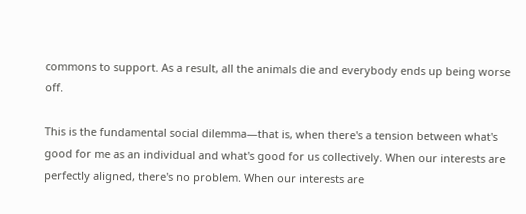commons to support. As a result, all the animals die and everybody ends up being worse off.

This is the fundamental social dilemma—that is, when there's a tension between what's good for me as an individual and what's good for us collectively. When our interests are perfectly aligned, there's no problem. When our interests are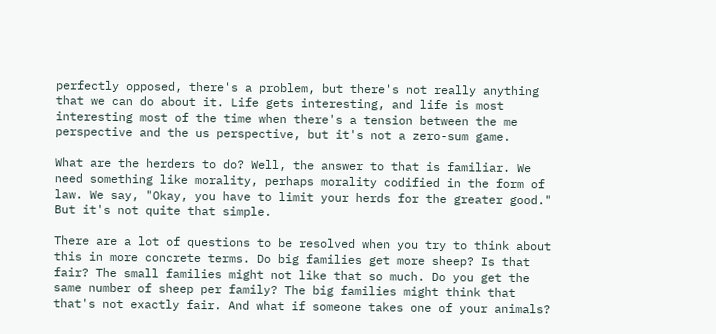perfectly opposed, there's a problem, but there's not really anything that we can do about it. Life gets interesting, and life is most interesting most of the time when there's a tension between the me perspective and the us perspective, but it's not a zero-sum game.

What are the herders to do? Well, the answer to that is familiar. We need something like morality, perhaps morality codified in the form of law. We say, "Okay, you have to limit your herds for the greater good." But it's not quite that simple.

There are a lot of questions to be resolved when you try to think about this in more concrete terms. Do big families get more sheep? Is that fair? The small families might not like that so much. Do you get the same number of sheep per family? The big families might think that that's not exactly fair. And what if someone takes one of your animals?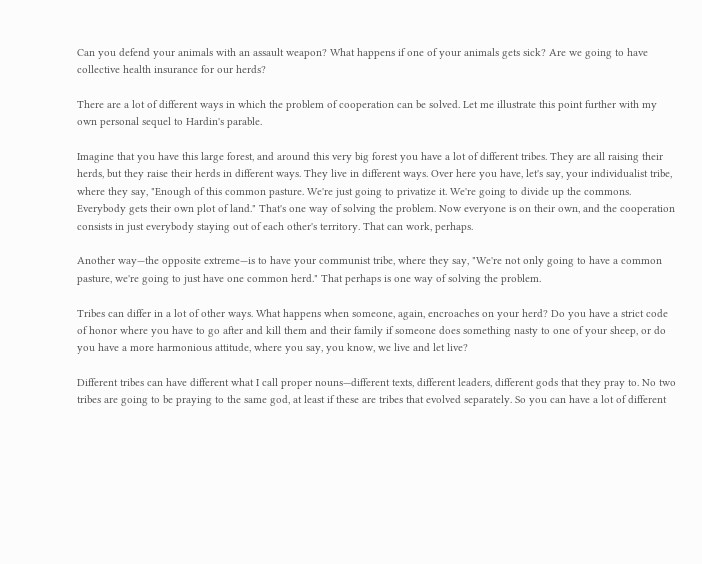Can you defend your animals with an assault weapon? What happens if one of your animals gets sick? Are we going to have collective health insurance for our herds?

There are a lot of different ways in which the problem of cooperation can be solved. Let me illustrate this point further with my own personal sequel to Hardin's parable.

Imagine that you have this large forest, and around this very big forest you have a lot of different tribes. They are all raising their herds, but they raise their herds in different ways. They live in different ways. Over here you have, let's say, your individualist tribe, where they say, "Enough of this common pasture. We're just going to privatize it. We're going to divide up the commons. Everybody gets their own plot of land." That's one way of solving the problem. Now everyone is on their own, and the cooperation consists in just everybody staying out of each other's territory. That can work, perhaps.

Another way—the opposite extreme—is to have your communist tribe, where they say, "We're not only going to have a common pasture, we're going to just have one common herd." That perhaps is one way of solving the problem.

Tribes can differ in a lot of other ways. What happens when someone, again, encroaches on your herd? Do you have a strict code of honor where you have to go after and kill them and their family if someone does something nasty to one of your sheep, or do you have a more harmonious attitude, where you say, you know, we live and let live?

Different tribes can have different what I call proper nouns—different texts, different leaders, different gods that they pray to. No two tribes are going to be praying to the same god, at least if these are tribes that evolved separately. So you can have a lot of different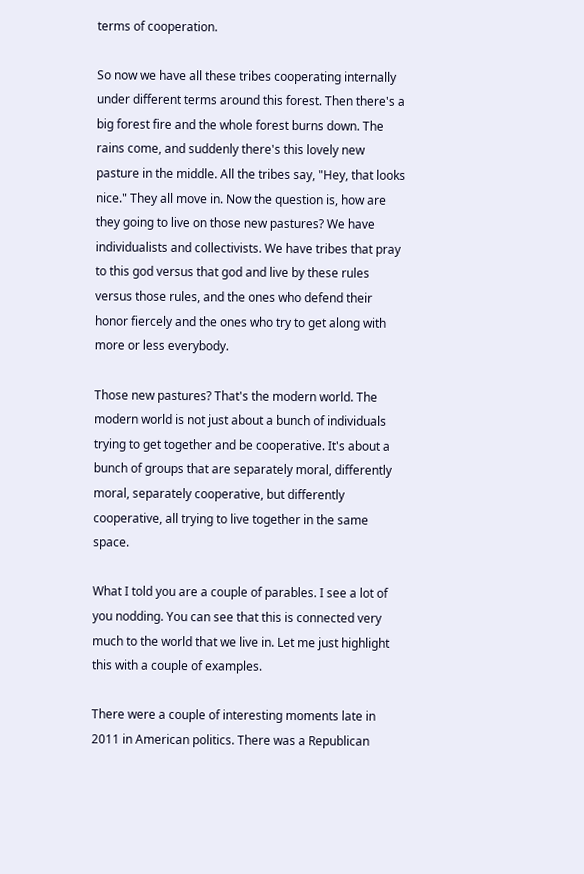terms of cooperation.

So now we have all these tribes cooperating internally under different terms around this forest. Then there's a big forest fire and the whole forest burns down. The rains come, and suddenly there's this lovely new pasture in the middle. All the tribes say, "Hey, that looks nice." They all move in. Now the question is, how are they going to live on those new pastures? We have individualists and collectivists. We have tribes that pray to this god versus that god and live by these rules versus those rules, and the ones who defend their honor fiercely and the ones who try to get along with more or less everybody.

Those new pastures? That's the modern world. The modern world is not just about a bunch of individuals trying to get together and be cooperative. It's about a bunch of groups that are separately moral, differently moral, separately cooperative, but differently cooperative, all trying to live together in the same space.

What I told you are a couple of parables. I see a lot of you nodding. You can see that this is connected very much to the world that we live in. Let me just highlight this with a couple of examples.

There were a couple of interesting moments late in 2011 in American politics. There was a Republican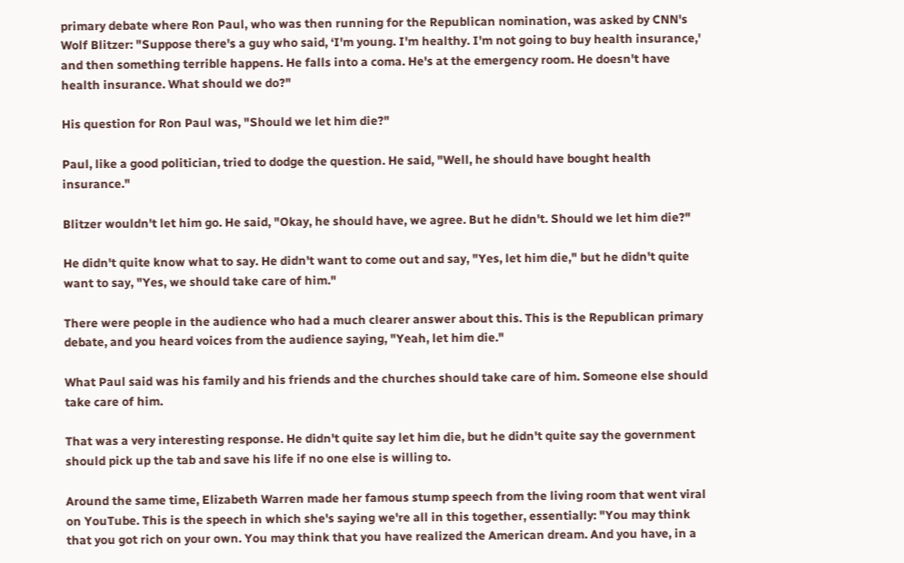primary debate where Ron Paul, who was then running for the Republican nomination, was asked by CNN's Wolf Blitzer: "Suppose there's a guy who said, ‘I'm young. I'm healthy. I'm not going to buy health insurance,' and then something terrible happens. He falls into a coma. He's at the emergency room. He doesn't have health insurance. What should we do?"

His question for Ron Paul was, "Should we let him die?"

Paul, like a good politician, tried to dodge the question. He said, "Well, he should have bought health insurance."

Blitzer wouldn't let him go. He said, "Okay, he should have, we agree. But he didn't. Should we let him die?"

He didn't quite know what to say. He didn't want to come out and say, "Yes, let him die," but he didn't quite want to say, "Yes, we should take care of him."

There were people in the audience who had a much clearer answer about this. This is the Republican primary debate, and you heard voices from the audience saying, "Yeah, let him die."

What Paul said was his family and his friends and the churches should take care of him. Someone else should take care of him.

That was a very interesting response. He didn't quite say let him die, but he didn't quite say the government should pick up the tab and save his life if no one else is willing to.

Around the same time, Elizabeth Warren made her famous stump speech from the living room that went viral on YouTube. This is the speech in which she's saying we're all in this together, essentially: "You may think that you got rich on your own. You may think that you have realized the American dream. And you have, in a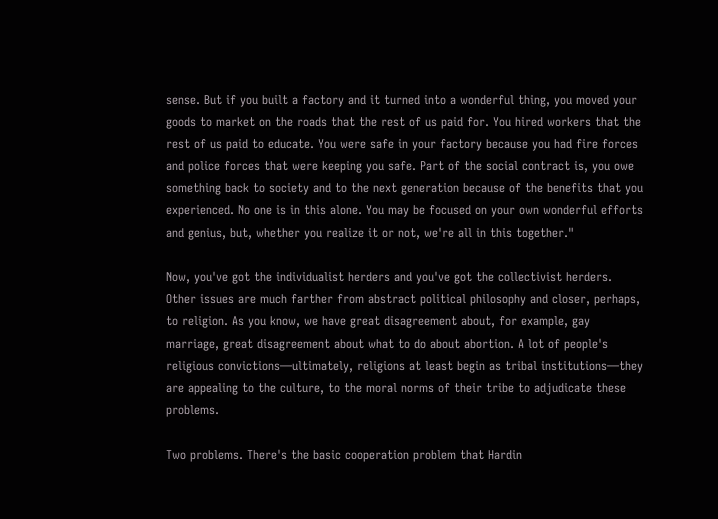sense. But if you built a factory and it turned into a wonderful thing, you moved your goods to market on the roads that the rest of us paid for. You hired workers that the rest of us paid to educate. You were safe in your factory because you had fire forces and police forces that were keeping you safe. Part of the social contract is, you owe something back to society and to the next generation because of the benefits that you experienced. No one is in this alone. You may be focused on your own wonderful efforts and genius, but, whether you realize it or not, we're all in this together."

Now, you've got the individualist herders and you've got the collectivist herders. Other issues are much farther from abstract political philosophy and closer, perhaps, to religion. As you know, we have great disagreement about, for example, gay marriage, great disagreement about what to do about abortion. A lot of people's religious convictions—ultimately, religions at least begin as tribal institutions—they are appealing to the culture, to the moral norms of their tribe to adjudicate these problems.

Two problems. There's the basic cooperation problem that Hardin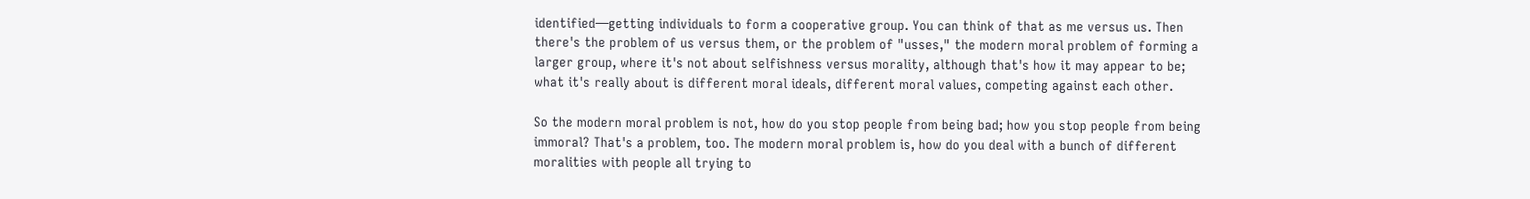identified—getting individuals to form a cooperative group. You can think of that as me versus us. Then there's the problem of us versus them, or the problem of "usses," the modern moral problem of forming a larger group, where it's not about selfishness versus morality, although that's how it may appear to be; what it's really about is different moral ideals, different moral values, competing against each other.

So the modern moral problem is not, how do you stop people from being bad; how you stop people from being immoral? That's a problem, too. The modern moral problem is, how do you deal with a bunch of different moralities with people all trying to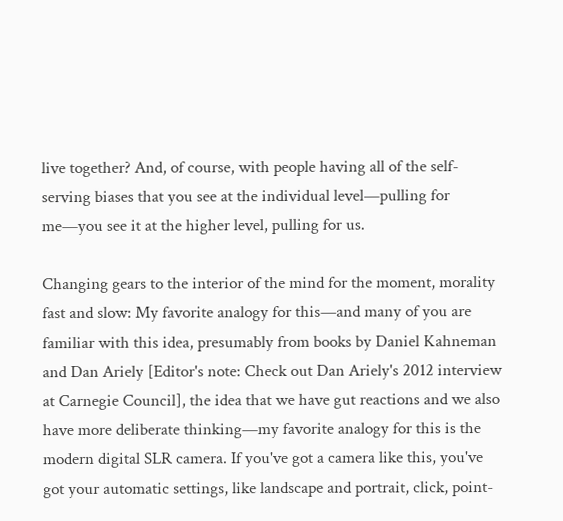live together? And, of course, with people having all of the self-serving biases that you see at the individual level—pulling for me—you see it at the higher level, pulling for us.

Changing gears to the interior of the mind for the moment, morality fast and slow: My favorite analogy for this—and many of you are familiar with this idea, presumably from books by Daniel Kahneman and Dan Ariely [Editor's note: Check out Dan Ariely's 2012 interview at Carnegie Council], the idea that we have gut reactions and we also have more deliberate thinking—my favorite analogy for this is the modern digital SLR camera. If you've got a camera like this, you've got your automatic settings, like landscape and portrait, click, point-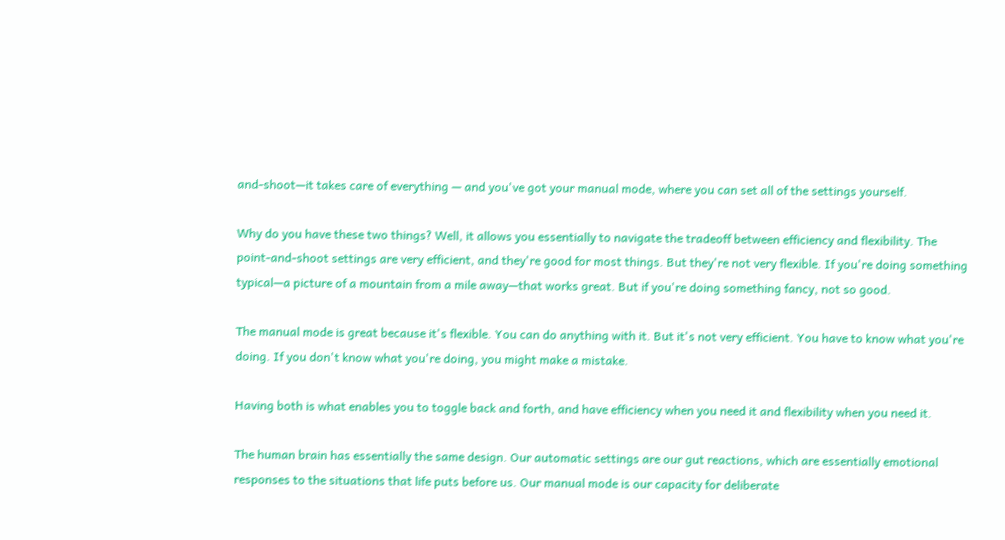and-shoot—it takes care of everything — and you've got your manual mode, where you can set all of the settings yourself.

Why do you have these two things? Well, it allows you essentially to navigate the tradeoff between efficiency and flexibility. The point-and-shoot settings are very efficient, and they're good for most things. But they're not very flexible. If you're doing something typical—a picture of a mountain from a mile away—that works great. But if you're doing something fancy, not so good.

The manual mode is great because it's flexible. You can do anything with it. But it's not very efficient. You have to know what you're doing. If you don't know what you're doing, you might make a mistake.

Having both is what enables you to toggle back and forth, and have efficiency when you need it and flexibility when you need it.

The human brain has essentially the same design. Our automatic settings are our gut reactions, which are essentially emotional responses to the situations that life puts before us. Our manual mode is our capacity for deliberate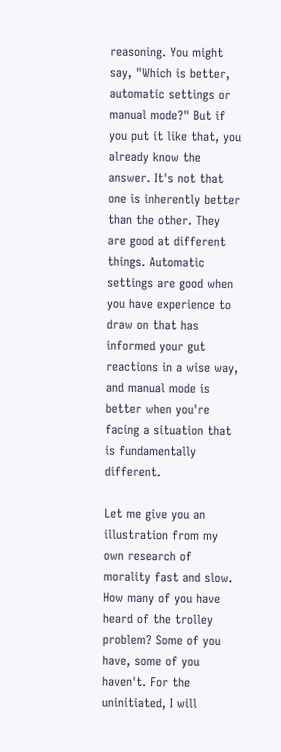reasoning. You might say, "Which is better, automatic settings or manual mode?" But if you put it like that, you already know the answer. It's not that one is inherently better than the other. They are good at different things. Automatic settings are good when you have experience to draw on that has informed your gut reactions in a wise way, and manual mode is better when you're facing a situation that is fundamentally different.

Let me give you an illustration from my own research of morality fast and slow. How many of you have heard of the trolley problem? Some of you have, some of you haven't. For the uninitiated, I will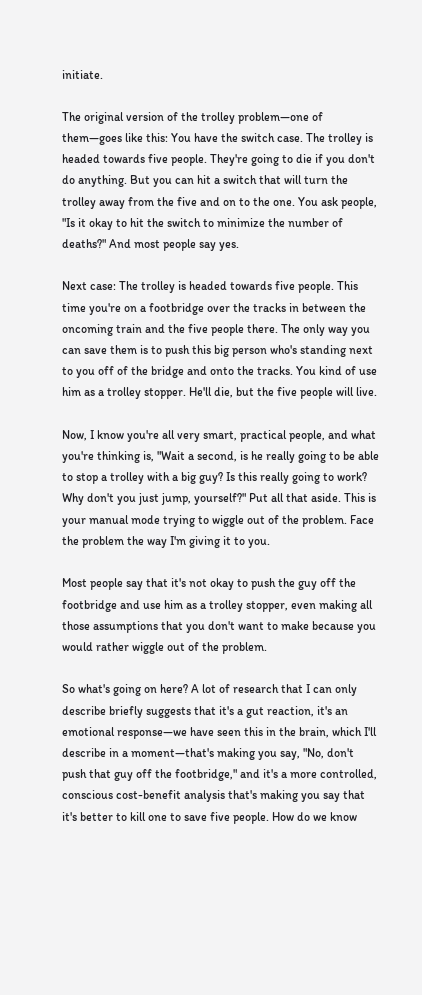initiate.

The original version of the trolley problem—one of them—goes like this: You have the switch case. The trolley is headed towards five people. They're going to die if you don't do anything. But you can hit a switch that will turn the trolley away from the five and on to the one. You ask people, "Is it okay to hit the switch to minimize the number of deaths?" And most people say yes.

Next case: The trolley is headed towards five people. This time you're on a footbridge over the tracks in between the oncoming train and the five people there. The only way you can save them is to push this big person who's standing next to you off of the bridge and onto the tracks. You kind of use him as a trolley stopper. He'll die, but the five people will live.

Now, I know you're all very smart, practical people, and what you're thinking is, "Wait a second, is he really going to be able to stop a trolley with a big guy? Is this really going to work? Why don't you just jump, yourself?" Put all that aside. This is your manual mode trying to wiggle out of the problem. Face the problem the way I'm giving it to you.

Most people say that it's not okay to push the guy off the footbridge and use him as a trolley stopper, even making all those assumptions that you don't want to make because you would rather wiggle out of the problem.

So what's going on here? A lot of research that I can only describe briefly suggests that it's a gut reaction, it's an emotional response—we have seen this in the brain, which I'll describe in a moment—that's making you say, "No, don't push that guy off the footbridge," and it's a more controlled, conscious cost-benefit analysis that's making you say that it's better to kill one to save five people. How do we know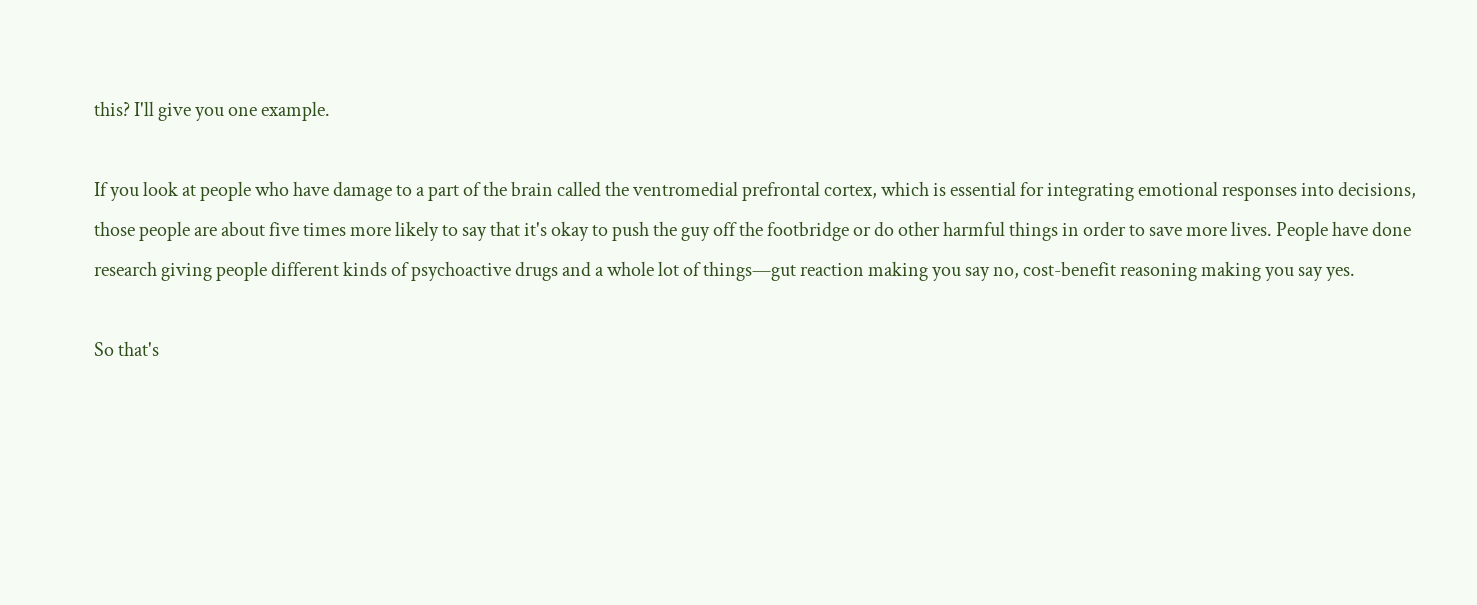this? I'll give you one example.

If you look at people who have damage to a part of the brain called the ventromedial prefrontal cortex, which is essential for integrating emotional responses into decisions, those people are about five times more likely to say that it's okay to push the guy off the footbridge or do other harmful things in order to save more lives. People have done research giving people different kinds of psychoactive drugs and a whole lot of things—gut reaction making you say no, cost-benefit reasoning making you say yes.

So that's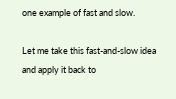one example of fast and slow.

Let me take this fast-and-slow idea and apply it back to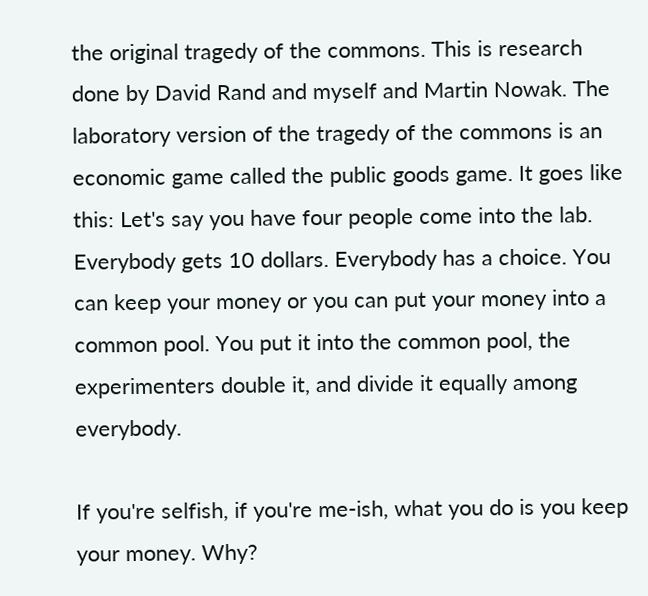the original tragedy of the commons. This is research done by David Rand and myself and Martin Nowak. The laboratory version of the tragedy of the commons is an economic game called the public goods game. It goes like this: Let's say you have four people come into the lab. Everybody gets 10 dollars. Everybody has a choice. You can keep your money or you can put your money into a common pool. You put it into the common pool, the experimenters double it, and divide it equally among everybody.

If you're selfish, if you're me-ish, what you do is you keep your money. Why?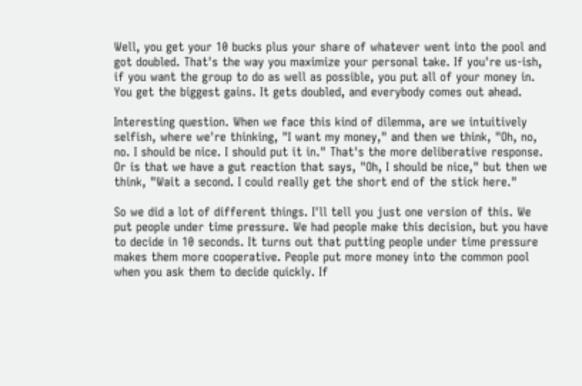Well, you get your 10 bucks plus your share of whatever went into the pool and got doubled. That's the way you maximize your personal take. If you're us-ish, if you want the group to do as well as possible, you put all of your money in. You get the biggest gains. It gets doubled, and everybody comes out ahead.

Interesting question. When we face this kind of dilemma, are we intuitively selfish, where we're thinking, "I want my money," and then we think, "Oh, no, no. I should be nice. I should put it in." That's the more deliberative response. Or is that we have a gut reaction that says, "Oh, I should be nice," but then we think, "Wait a second. I could really get the short end of the stick here."

So we did a lot of different things. I'll tell you just one version of this. We put people under time pressure. We had people make this decision, but you have to decide in 10 seconds. It turns out that putting people under time pressure makes them more cooperative. People put more money into the common pool when you ask them to decide quickly. If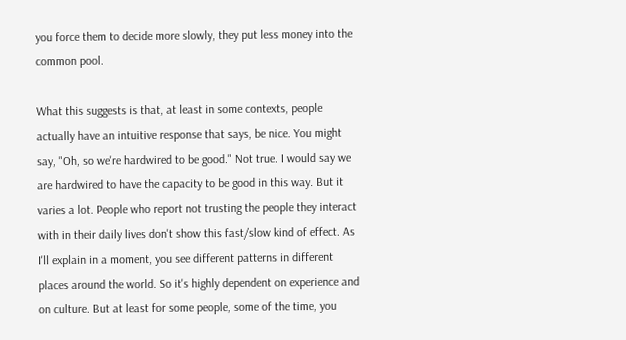you force them to decide more slowly, they put less money into the common pool.

What this suggests is that, at least in some contexts, people actually have an intuitive response that says, be nice. You might say, "Oh, so we're hardwired to be good." Not true. I would say we are hardwired to have the capacity to be good in this way. But it varies a lot. People who report not trusting the people they interact with in their daily lives don't show this fast/slow kind of effect. As I'll explain in a moment, you see different patterns in different places around the world. So it's highly dependent on experience and on culture. But at least for some people, some of the time, you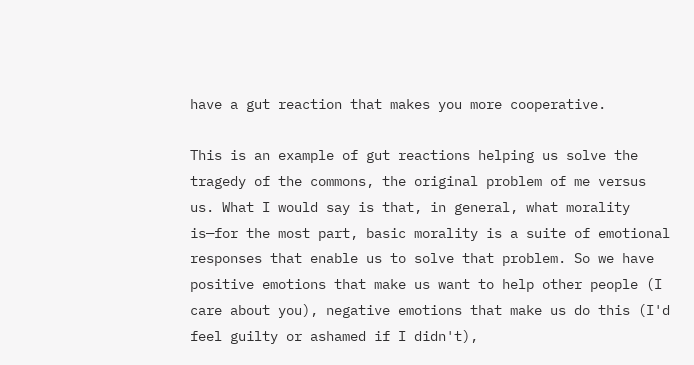have a gut reaction that makes you more cooperative.

This is an example of gut reactions helping us solve the tragedy of the commons, the original problem of me versus us. What I would say is that, in general, what morality is—for the most part, basic morality is a suite of emotional responses that enable us to solve that problem. So we have positive emotions that make us want to help other people (I care about you), negative emotions that make us do this (I'd feel guilty or ashamed if I didn't),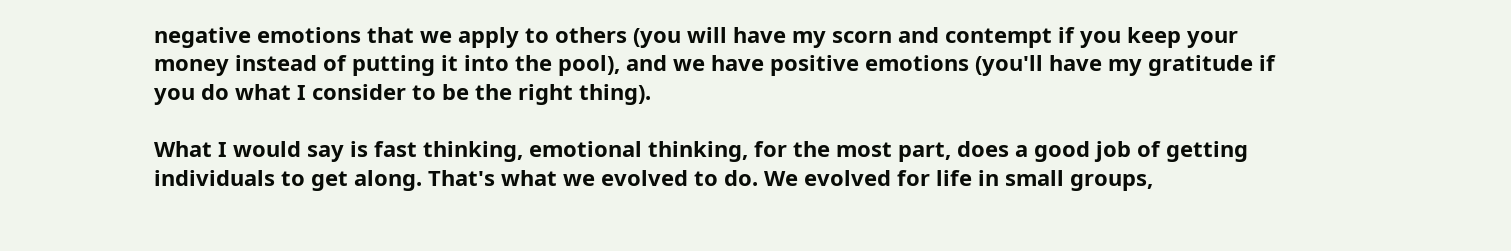negative emotions that we apply to others (you will have my scorn and contempt if you keep your money instead of putting it into the pool), and we have positive emotions (you'll have my gratitude if you do what I consider to be the right thing).

What I would say is fast thinking, emotional thinking, for the most part, does a good job of getting individuals to get along. That's what we evolved to do. We evolved for life in small groups,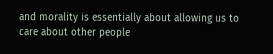and morality is essentially about allowing us to care about other people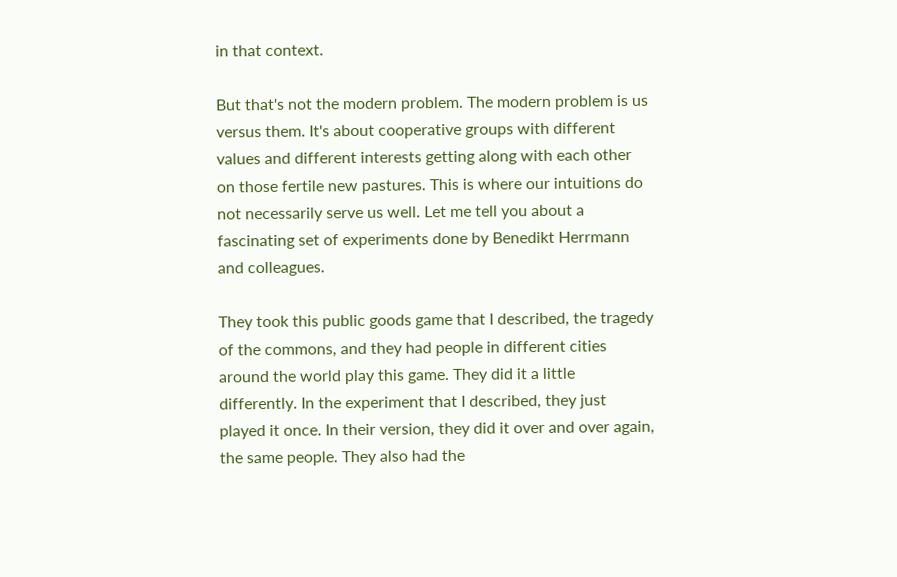in that context.

But that's not the modern problem. The modern problem is us versus them. It's about cooperative groups with different values and different interests getting along with each other on those fertile new pastures. This is where our intuitions do not necessarily serve us well. Let me tell you about a fascinating set of experiments done by Benedikt Herrmann and colleagues.

They took this public goods game that I described, the tragedy of the commons, and they had people in different cities around the world play this game. They did it a little differently. In the experiment that I described, they just played it once. In their version, they did it over and over again, the same people. They also had the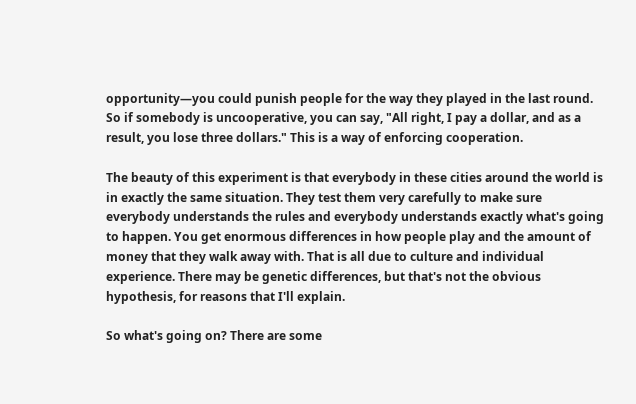opportunity—you could punish people for the way they played in the last round. So if somebody is uncooperative, you can say, "All right, I pay a dollar, and as a result, you lose three dollars." This is a way of enforcing cooperation.

The beauty of this experiment is that everybody in these cities around the world is in exactly the same situation. They test them very carefully to make sure everybody understands the rules and everybody understands exactly what's going to happen. You get enormous differences in how people play and the amount of money that they walk away with. That is all due to culture and individual experience. There may be genetic differences, but that's not the obvious hypothesis, for reasons that I'll explain.

So what's going on? There are some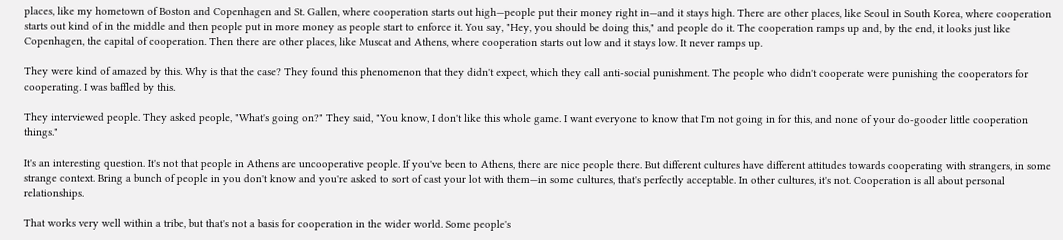places, like my hometown of Boston and Copenhagen and St. Gallen, where cooperation starts out high—people put their money right in—and it stays high. There are other places, like Seoul in South Korea, where cooperation starts out kind of in the middle and then people put in more money as people start to enforce it. You say, "Hey, you should be doing this," and people do it. The cooperation ramps up and, by the end, it looks just like Copenhagen, the capital of cooperation. Then there are other places, like Muscat and Athens, where cooperation starts out low and it stays low. It never ramps up.

They were kind of amazed by this. Why is that the case? They found this phenomenon that they didn't expect, which they call anti-social punishment. The people who didn't cooperate were punishing the cooperators for cooperating. I was baffled by this.

They interviewed people. They asked people, "What's going on?" They said, "You know, I don't like this whole game. I want everyone to know that I'm not going in for this, and none of your do-gooder little cooperation things."

It's an interesting question. It's not that people in Athens are uncooperative people. If you've been to Athens, there are nice people there. But different cultures have different attitudes towards cooperating with strangers, in some strange context. Bring a bunch of people in you don't know and you're asked to sort of cast your lot with them—in some cultures, that's perfectly acceptable. In other cultures, it's not. Cooperation is all about personal relationships.

That works very well within a tribe, but that's not a basis for cooperation in the wider world. Some people's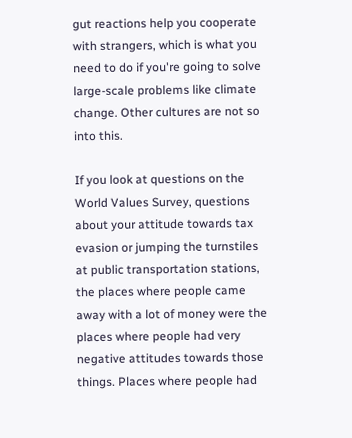gut reactions help you cooperate with strangers, which is what you need to do if you're going to solve large-scale problems like climate change. Other cultures are not so into this.

If you look at questions on the World Values Survey, questions about your attitude towards tax evasion or jumping the turnstiles at public transportation stations, the places where people came away with a lot of money were the places where people had very negative attitudes towards those things. Places where people had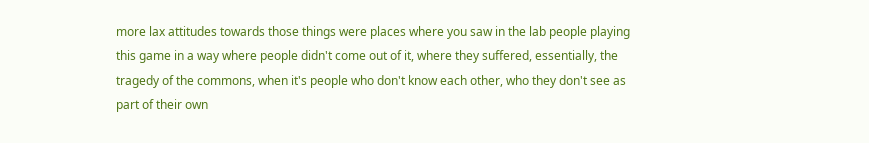more lax attitudes towards those things were places where you saw in the lab people playing this game in a way where people didn't come out of it, where they suffered, essentially, the tragedy of the commons, when it's people who don't know each other, who they don't see as part of their own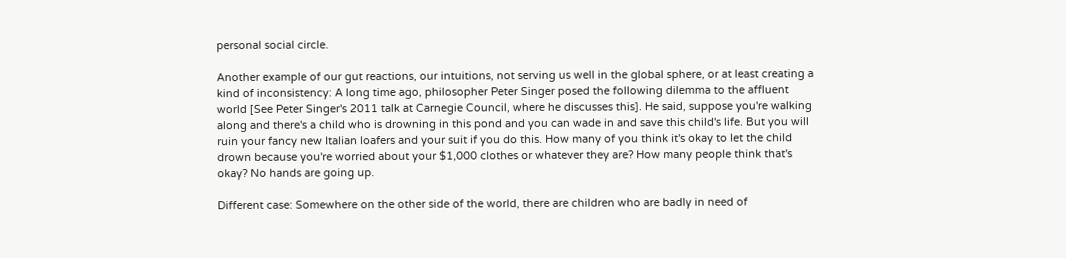personal social circle.

Another example of our gut reactions, our intuitions, not serving us well in the global sphere, or at least creating a kind of inconsistency: A long time ago, philosopher Peter Singer posed the following dilemma to the affluent world [See Peter Singer's 2011 talk at Carnegie Council, where he discusses this]. He said, suppose you're walking along and there's a child who is drowning in this pond and you can wade in and save this child's life. But you will ruin your fancy new Italian loafers and your suit if you do this. How many of you think it's okay to let the child drown because you're worried about your $1,000 clothes or whatever they are? How many people think that's okay? No hands are going up.

Different case: Somewhere on the other side of the world, there are children who are badly in need of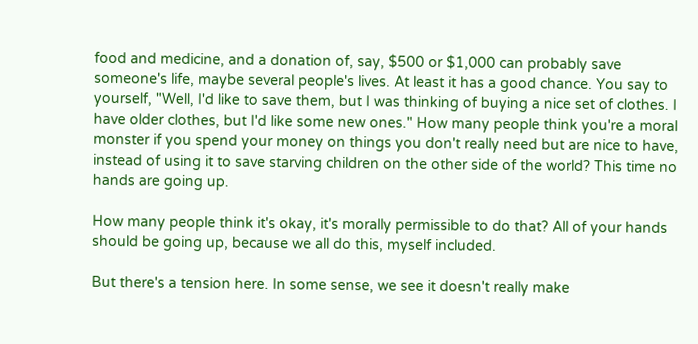food and medicine, and a donation of, say, $500 or $1,000 can probably save someone's life, maybe several people's lives. At least it has a good chance. You say to yourself, "Well, I'd like to save them, but I was thinking of buying a nice set of clothes. I have older clothes, but I'd like some new ones." How many people think you're a moral monster if you spend your money on things you don't really need but are nice to have, instead of using it to save starving children on the other side of the world? This time no hands are going up.

How many people think it's okay, it's morally permissible to do that? All of your hands should be going up, because we all do this, myself included.

But there's a tension here. In some sense, we see it doesn't really make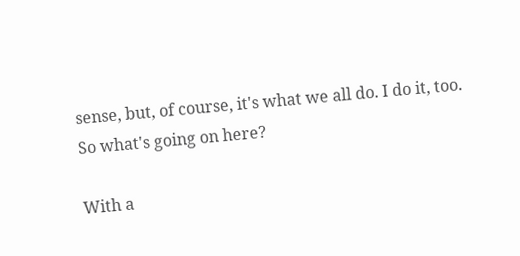sense, but, of course, it's what we all do. I do it, too. So what's going on here?

With a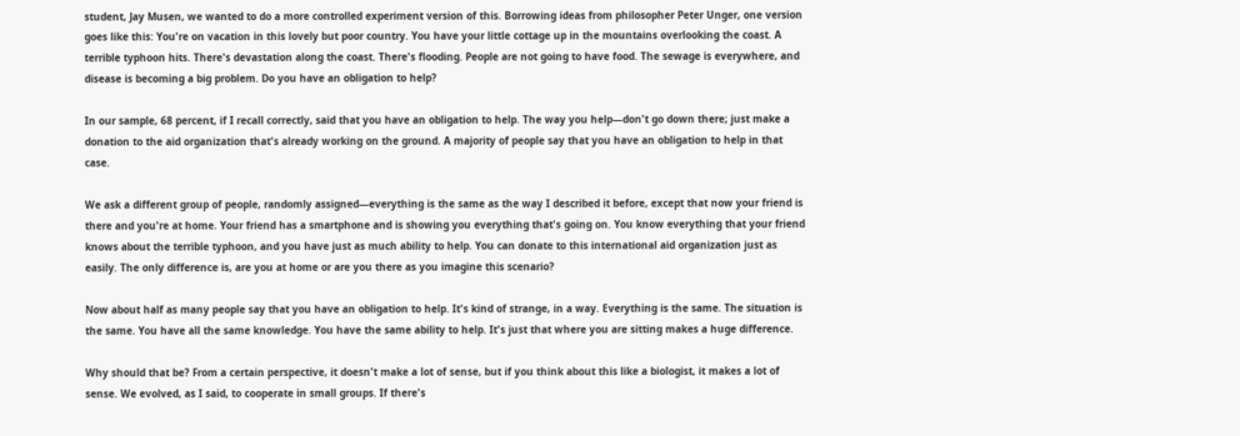student, Jay Musen, we wanted to do a more controlled experiment version of this. Borrowing ideas from philosopher Peter Unger, one version goes like this: You're on vacation in this lovely but poor country. You have your little cottage up in the mountains overlooking the coast. A terrible typhoon hits. There's devastation along the coast. There's flooding. People are not going to have food. The sewage is everywhere, and disease is becoming a big problem. Do you have an obligation to help?

In our sample, 68 percent, if I recall correctly, said that you have an obligation to help. The way you help—don't go down there; just make a donation to the aid organization that's already working on the ground. A majority of people say that you have an obligation to help in that case.

We ask a different group of people, randomly assigned—everything is the same as the way I described it before, except that now your friend is there and you're at home. Your friend has a smartphone and is showing you everything that's going on. You know everything that your friend knows about the terrible typhoon, and you have just as much ability to help. You can donate to this international aid organization just as easily. The only difference is, are you at home or are you there as you imagine this scenario?

Now about half as many people say that you have an obligation to help. It's kind of strange, in a way. Everything is the same. The situation is the same. You have all the same knowledge. You have the same ability to help. It's just that where you are sitting makes a huge difference.

Why should that be? From a certain perspective, it doesn't make a lot of sense, but if you think about this like a biologist, it makes a lot of sense. We evolved, as I said, to cooperate in small groups. If there's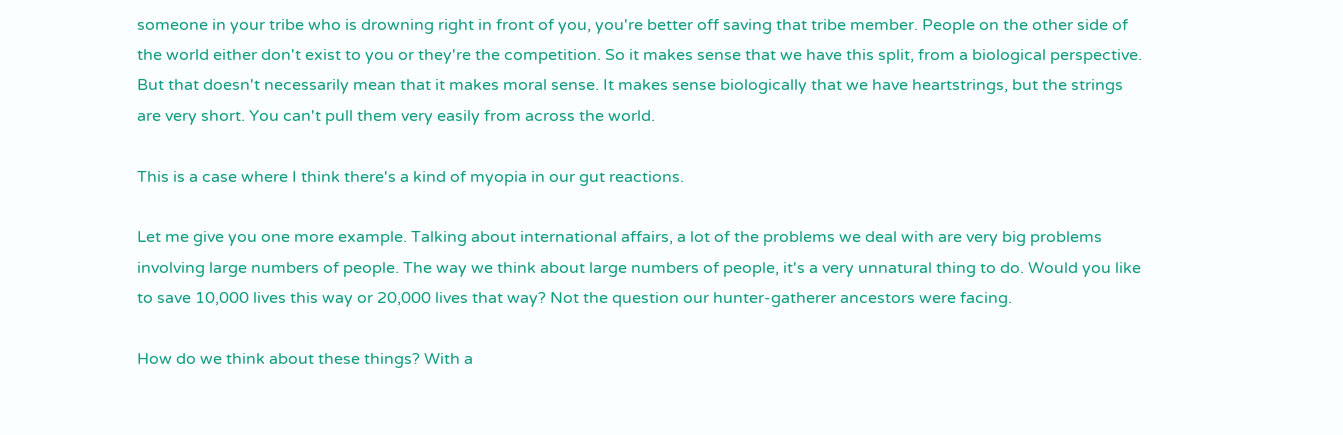someone in your tribe who is drowning right in front of you, you're better off saving that tribe member. People on the other side of the world either don't exist to you or they're the competition. So it makes sense that we have this split, from a biological perspective. But that doesn't necessarily mean that it makes moral sense. It makes sense biologically that we have heartstrings, but the strings are very short. You can't pull them very easily from across the world.

This is a case where I think there's a kind of myopia in our gut reactions.

Let me give you one more example. Talking about international affairs, a lot of the problems we deal with are very big problems involving large numbers of people. The way we think about large numbers of people, it's a very unnatural thing to do. Would you like to save 10,000 lives this way or 20,000 lives that way? Not the question our hunter-gatherer ancestors were facing.

How do we think about these things? With a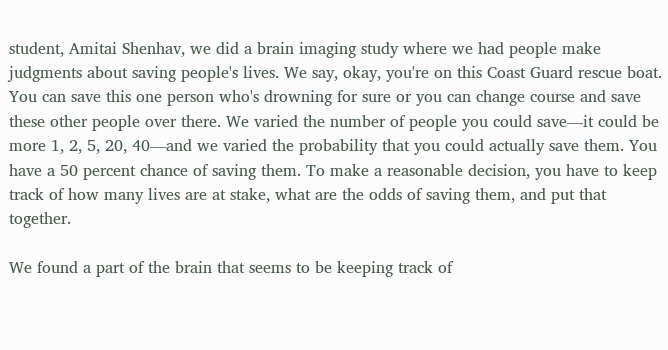student, Amitai Shenhav, we did a brain imaging study where we had people make judgments about saving people's lives. We say, okay, you're on this Coast Guard rescue boat. You can save this one person who's drowning for sure or you can change course and save these other people over there. We varied the number of people you could save—it could be more 1, 2, 5, 20, 40—and we varied the probability that you could actually save them. You have a 50 percent chance of saving them. To make a reasonable decision, you have to keep track of how many lives are at stake, what are the odds of saving them, and put that together.

We found a part of the brain that seems to be keeping track of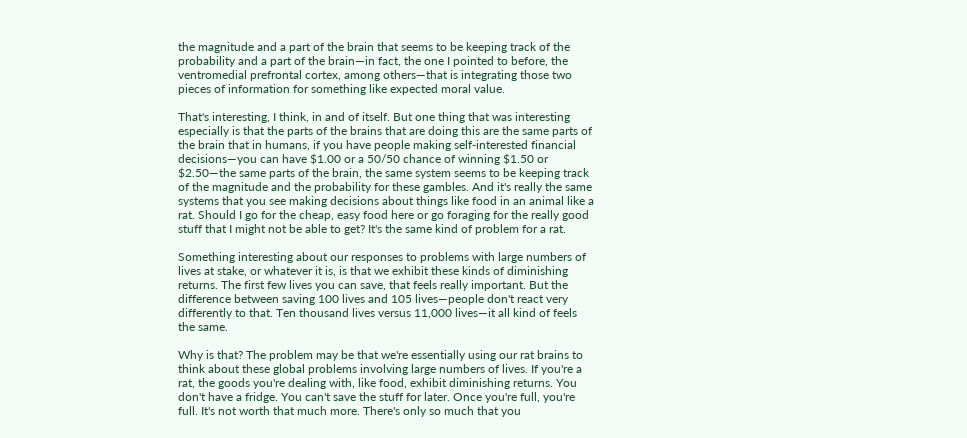the magnitude and a part of the brain that seems to be keeping track of the probability and a part of the brain—in fact, the one I pointed to before, the ventromedial prefrontal cortex, among others—that is integrating those two pieces of information for something like expected moral value.

That's interesting, I think, in and of itself. But one thing that was interesting especially is that the parts of the brains that are doing this are the same parts of the brain that in humans, if you have people making self-interested financial decisions—you can have $1.00 or a 50/50 chance of winning $1.50 or $2.50—the same parts of the brain, the same system seems to be keeping track of the magnitude and the probability for these gambles. And it's really the same systems that you see making decisions about things like food in an animal like a rat. Should I go for the cheap, easy food here or go foraging for the really good stuff that I might not be able to get? It's the same kind of problem for a rat.

Something interesting about our responses to problems with large numbers of lives at stake, or whatever it is, is that we exhibit these kinds of diminishing returns. The first few lives you can save, that feels really important. But the difference between saving 100 lives and 105 lives—people don't react very differently to that. Ten thousand lives versus 11,000 lives—it all kind of feels the same.

Why is that? The problem may be that we're essentially using our rat brains to think about these global problems involving large numbers of lives. If you're a rat, the goods you're dealing with, like food, exhibit diminishing returns. You don't have a fridge. You can't save the stuff for later. Once you're full, you're full. It's not worth that much more. There's only so much that you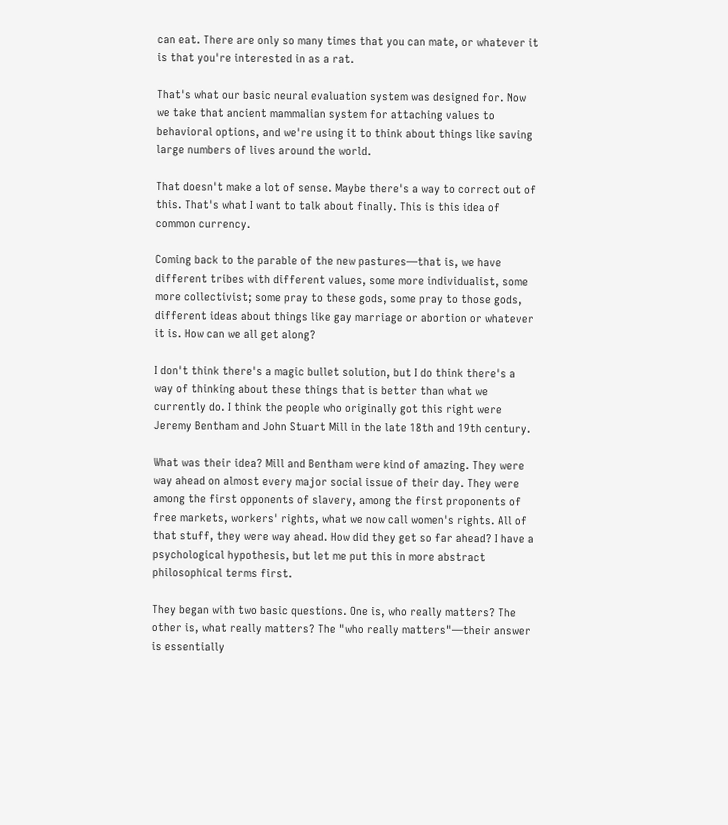can eat. There are only so many times that you can mate, or whatever it is that you're interested in as a rat.

That's what our basic neural evaluation system was designed for. Now we take that ancient mammalian system for attaching values to behavioral options, and we're using it to think about things like saving large numbers of lives around the world.

That doesn't make a lot of sense. Maybe there's a way to correct out of this. That's what I want to talk about finally. This is this idea of common currency.

Coming back to the parable of the new pastures—that is, we have different tribes with different values, some more individualist, some more collectivist; some pray to these gods, some pray to those gods, different ideas about things like gay marriage or abortion or whatever it is. How can we all get along?

I don't think there's a magic bullet solution, but I do think there's a way of thinking about these things that is better than what we currently do. I think the people who originally got this right were Jeremy Bentham and John Stuart Mill in the late 18th and 19th century.

What was their idea? Mill and Bentham were kind of amazing. They were way ahead on almost every major social issue of their day. They were among the first opponents of slavery, among the first proponents of free markets, workers' rights, what we now call women's rights. All of that stuff, they were way ahead. How did they get so far ahead? I have a psychological hypothesis, but let me put this in more abstract philosophical terms first.

They began with two basic questions. One is, who really matters? The other is, what really matters? The "who really matters"—their answer is essentially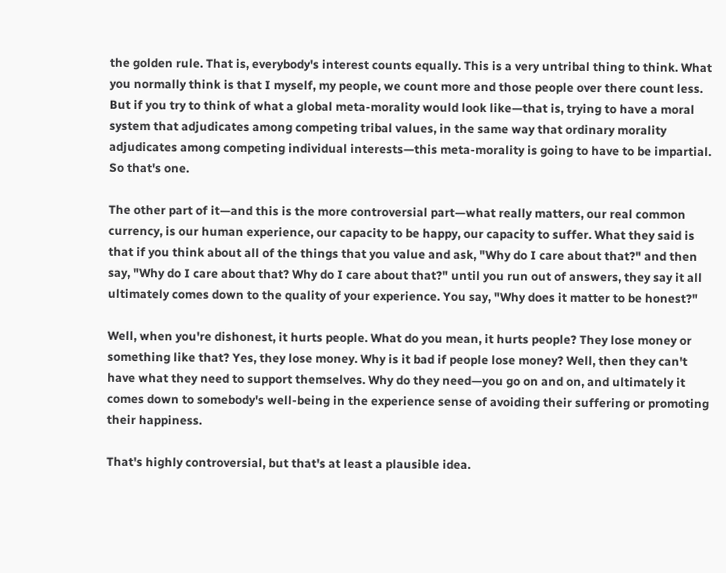the golden rule. That is, everybody's interest counts equally. This is a very untribal thing to think. What you normally think is that I myself, my people, we count more and those people over there count less. But if you try to think of what a global meta-morality would look like—that is, trying to have a moral system that adjudicates among competing tribal values, in the same way that ordinary morality adjudicates among competing individual interests—this meta-morality is going to have to be impartial. So that's one.

The other part of it—and this is the more controversial part—what really matters, our real common currency, is our human experience, our capacity to be happy, our capacity to suffer. What they said is that if you think about all of the things that you value and ask, "Why do I care about that?" and then say, "Why do I care about that? Why do I care about that?" until you run out of answers, they say it all ultimately comes down to the quality of your experience. You say, "Why does it matter to be honest?"

Well, when you're dishonest, it hurts people. What do you mean, it hurts people? They lose money or something like that? Yes, they lose money. Why is it bad if people lose money? Well, then they can't have what they need to support themselves. Why do they need—you go on and on, and ultimately it comes down to somebody's well-being in the experience sense of avoiding their suffering or promoting their happiness.

That's highly controversial, but that's at least a plausible idea.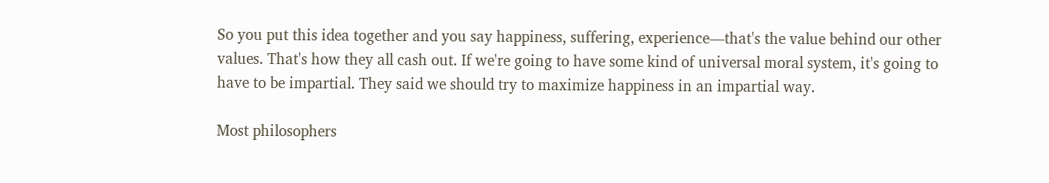So you put this idea together and you say happiness, suffering, experience—that's the value behind our other values. That's how they all cash out. If we're going to have some kind of universal moral system, it's going to have to be impartial. They said we should try to maximize happiness in an impartial way.

Most philosophers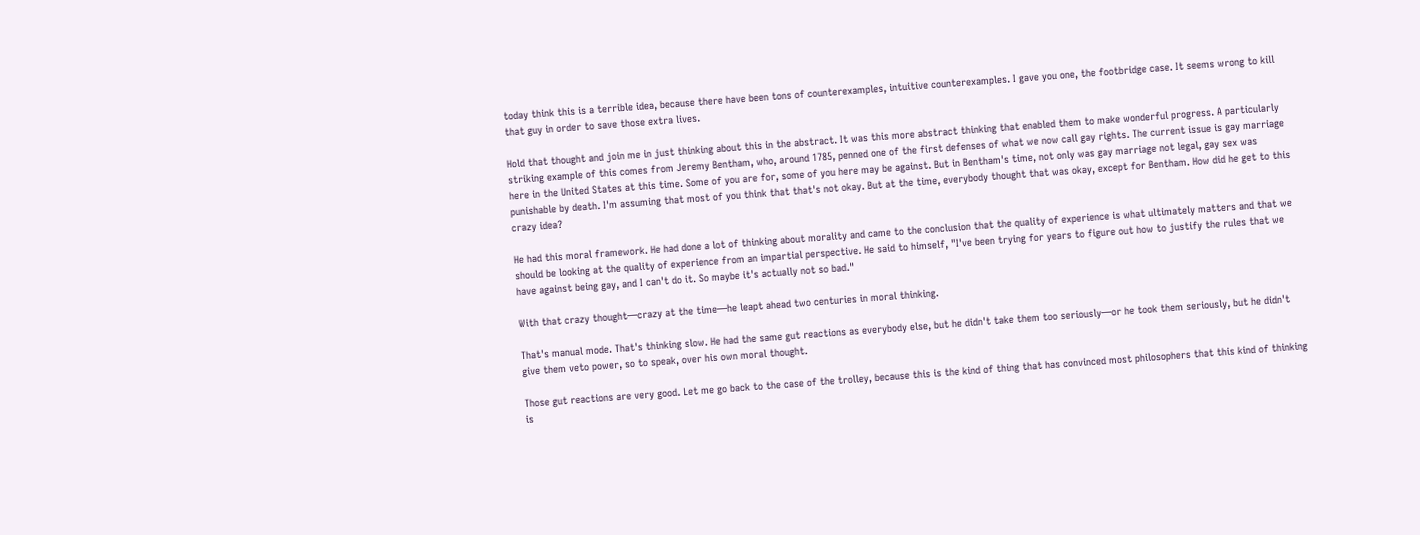today think this is a terrible idea, because there have been tons of counterexamples, intuitive counterexamples. I gave you one, the footbridge case. It seems wrong to kill that guy in order to save those extra lives.

Hold that thought and join me in just thinking about this in the abstract. It was this more abstract thinking that enabled them to make wonderful progress. A particularly striking example of this comes from Jeremy Bentham, who, around 1785, penned one of the first defenses of what we now call gay rights. The current issue is gay marriage here in the United States at this time. Some of you are for, some of you here may be against. But in Bentham's time, not only was gay marriage not legal, gay sex was punishable by death. I'm assuming that most of you think that that's not okay. But at the time, everybody thought that was okay, except for Bentham. How did he get to this crazy idea?

He had this moral framework. He had done a lot of thinking about morality and came to the conclusion that the quality of experience is what ultimately matters and that we should be looking at the quality of experience from an impartial perspective. He said to himself, "I've been trying for years to figure out how to justify the rules that we have against being gay, and I can't do it. So maybe it's actually not so bad."

With that crazy thought—crazy at the time—he leapt ahead two centuries in moral thinking.

That's manual mode. That's thinking slow. He had the same gut reactions as everybody else, but he didn't take them too seriously—or he took them seriously, but he didn't give them veto power, so to speak, over his own moral thought.

Those gut reactions are very good. Let me go back to the case of the trolley, because this is the kind of thing that has convinced most philosophers that this kind of thinking is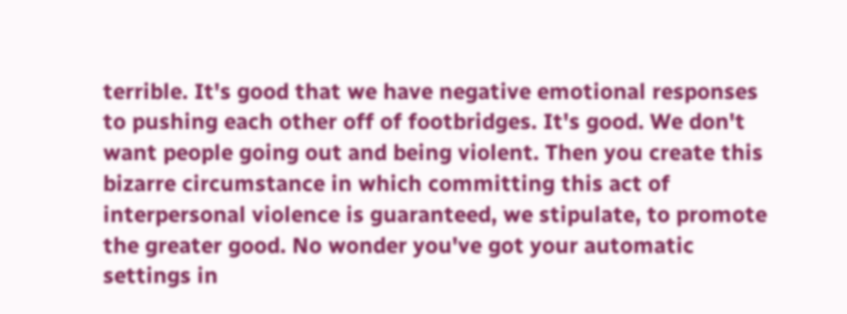terrible. It's good that we have negative emotional responses to pushing each other off of footbridges. It's good. We don't want people going out and being violent. Then you create this bizarre circumstance in which committing this act of interpersonal violence is guaranteed, we stipulate, to promote the greater good. No wonder you've got your automatic settings in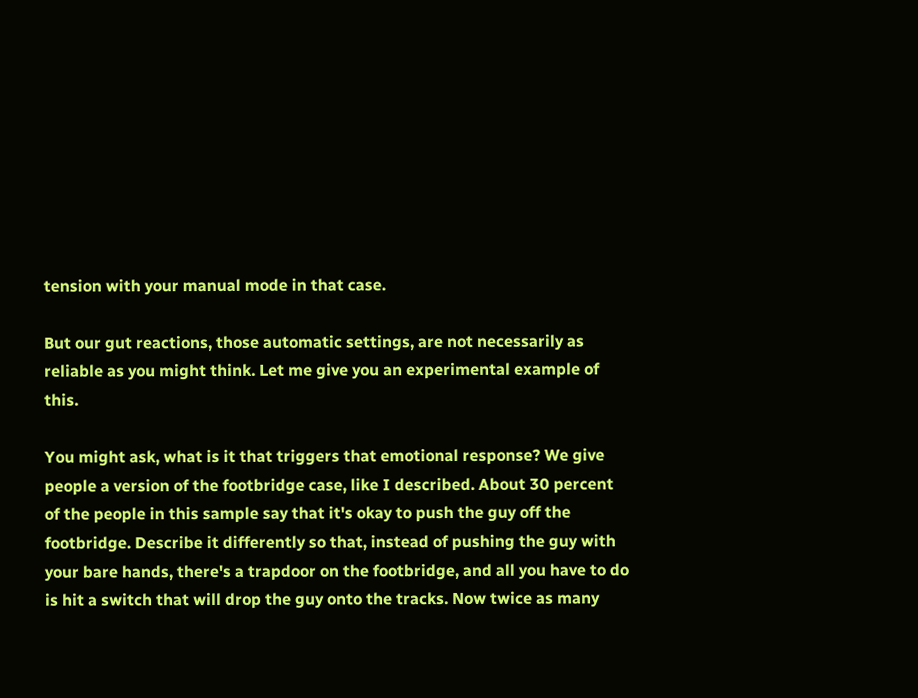tension with your manual mode in that case.

But our gut reactions, those automatic settings, are not necessarily as reliable as you might think. Let me give you an experimental example of this.

You might ask, what is it that triggers that emotional response? We give people a version of the footbridge case, like I described. About 30 percent of the people in this sample say that it's okay to push the guy off the footbridge. Describe it differently so that, instead of pushing the guy with your bare hands, there's a trapdoor on the footbridge, and all you have to do is hit a switch that will drop the guy onto the tracks. Now twice as many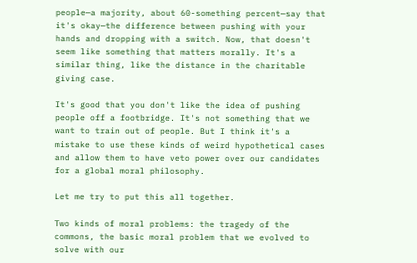people—a majority, about 60-something percent—say that it's okay—the difference between pushing with your hands and dropping with a switch. Now, that doesn't seem like something that matters morally. It's a similar thing, like the distance in the charitable giving case.

It's good that you don't like the idea of pushing people off a footbridge. It's not something that we want to train out of people. But I think it's a mistake to use these kinds of weird hypothetical cases and allow them to have veto power over our candidates for a global moral philosophy.

Let me try to put this all together.

Two kinds of moral problems: the tragedy of the commons, the basic moral problem that we evolved to solve with our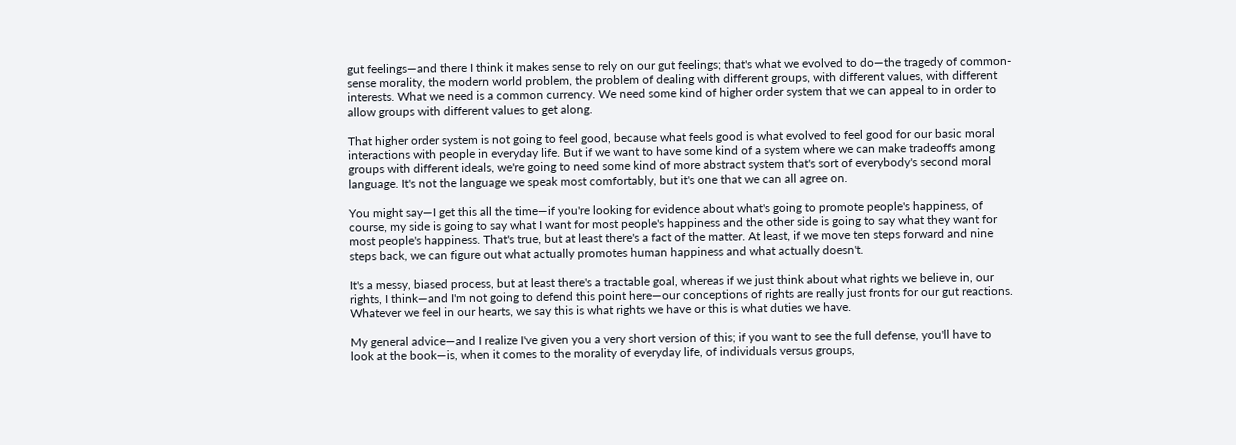gut feelings—and there I think it makes sense to rely on our gut feelings; that's what we evolved to do—the tragedy of common-sense morality, the modern world problem, the problem of dealing with different groups, with different values, with different interests. What we need is a common currency. We need some kind of higher order system that we can appeal to in order to allow groups with different values to get along.

That higher order system is not going to feel good, because what feels good is what evolved to feel good for our basic moral interactions with people in everyday life. But if we want to have some kind of a system where we can make tradeoffs among groups with different ideals, we're going to need some kind of more abstract system that's sort of everybody's second moral language. It's not the language we speak most comfortably, but it's one that we can all agree on.

You might say—I get this all the time—if you're looking for evidence about what's going to promote people's happiness, of course, my side is going to say what I want for most people's happiness and the other side is going to say what they want for most people's happiness. That's true, but at least there's a fact of the matter. At least, if we move ten steps forward and nine steps back, we can figure out what actually promotes human happiness and what actually doesn't.

It's a messy, biased process, but at least there's a tractable goal, whereas if we just think about what rights we believe in, our rights, I think—and I'm not going to defend this point here—our conceptions of rights are really just fronts for our gut reactions. Whatever we feel in our hearts, we say this is what rights we have or this is what duties we have.

My general advice—and I realize I've given you a very short version of this; if you want to see the full defense, you'll have to look at the book—is, when it comes to the morality of everyday life, of individuals versus groups,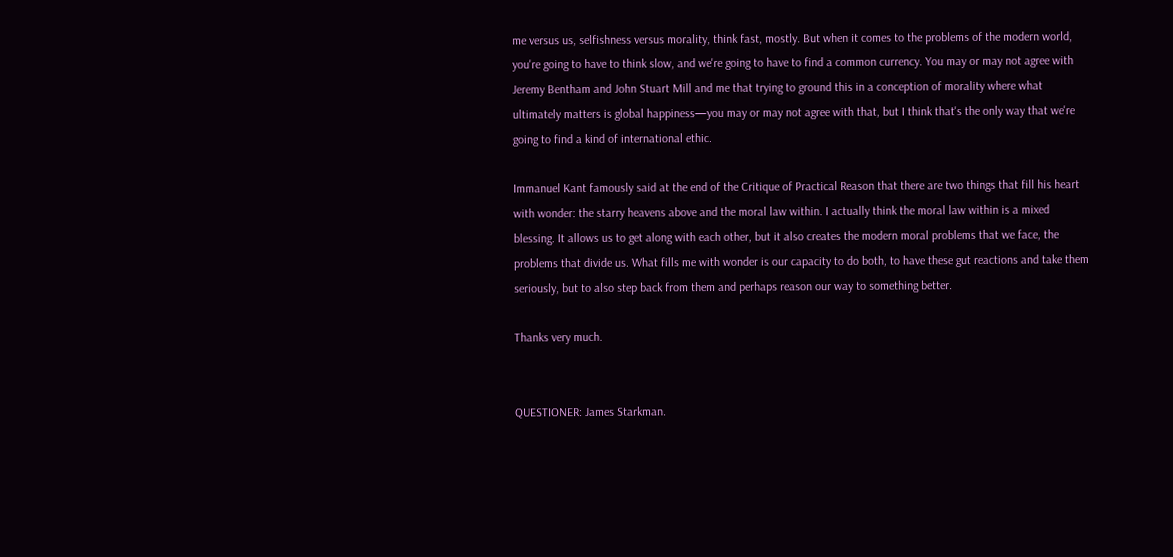me versus us, selfishness versus morality, think fast, mostly. But when it comes to the problems of the modern world, you're going to have to think slow, and we're going to have to find a common currency. You may or may not agree with Jeremy Bentham and John Stuart Mill and me that trying to ground this in a conception of morality where what ultimately matters is global happiness—you may or may not agree with that, but I think that's the only way that we're going to find a kind of international ethic.

Immanuel Kant famously said at the end of the Critique of Practical Reason that there are two things that fill his heart with wonder: the starry heavens above and the moral law within. I actually think the moral law within is a mixed blessing. It allows us to get along with each other, but it also creates the modern moral problems that we face, the problems that divide us. What fills me with wonder is our capacity to do both, to have these gut reactions and take them seriously, but to also step back from them and perhaps reason our way to something better.

Thanks very much.


QUESTIONER: James Starkman.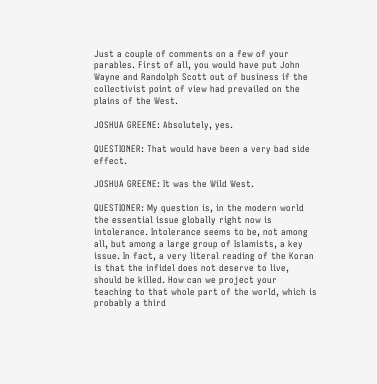Just a couple of comments on a few of your parables. First of all, you would have put John Wayne and Randolph Scott out of business if the collectivist point of view had prevailed on the plains of the West.

JOSHUA GREENE: Absolutely, yes.

QUESTIONER: That would have been a very bad side effect.

JOSHUA GREENE: It was the Wild West.

QUESTIONER: My question is, in the modern world the essential issue globally right now is intolerance. Intolerance seems to be, not among all, but among a large group of Islamists, a key issue. In fact, a very literal reading of the Koran is that the infidel does not deserve to live, should be killed. How can we project your teaching to that whole part of the world, which is probably a third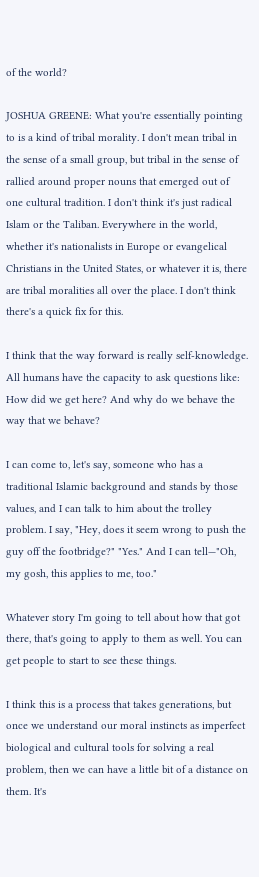of the world?

JOSHUA GREENE: What you're essentially pointing to is a kind of tribal morality. I don't mean tribal in the sense of a small group, but tribal in the sense of rallied around proper nouns that emerged out of one cultural tradition. I don't think it's just radical Islam or the Taliban. Everywhere in the world, whether it's nationalists in Europe or evangelical Christians in the United States, or whatever it is, there are tribal moralities all over the place. I don't think there's a quick fix for this.

I think that the way forward is really self-knowledge. All humans have the capacity to ask questions like: How did we get here? And why do we behave the way that we behave?

I can come to, let's say, someone who has a traditional Islamic background and stands by those values, and I can talk to him about the trolley problem. I say, "Hey, does it seem wrong to push the guy off the footbridge?" "Yes." And I can tell—"Oh, my gosh, this applies to me, too."

Whatever story I'm going to tell about how that got there, that's going to apply to them as well. You can get people to start to see these things.

I think this is a process that takes generations, but once we understand our moral instincts as imperfect biological and cultural tools for solving a real problem, then we can have a little bit of a distance on them. It's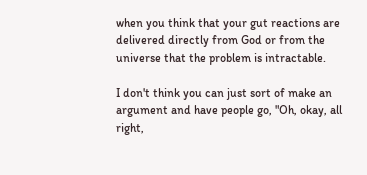when you think that your gut reactions are delivered directly from God or from the universe that the problem is intractable.

I don't think you can just sort of make an argument and have people go, "Oh, okay, all right,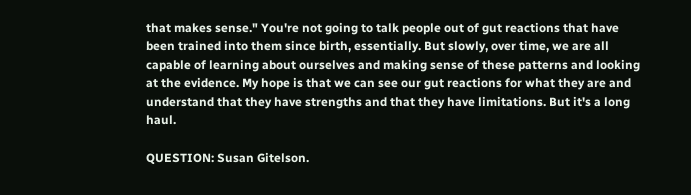that makes sense." You're not going to talk people out of gut reactions that have been trained into them since birth, essentially. But slowly, over time, we are all capable of learning about ourselves and making sense of these patterns and looking at the evidence. My hope is that we can see our gut reactions for what they are and understand that they have strengths and that they have limitations. But it's a long haul.

QUESTION: Susan Gitelson.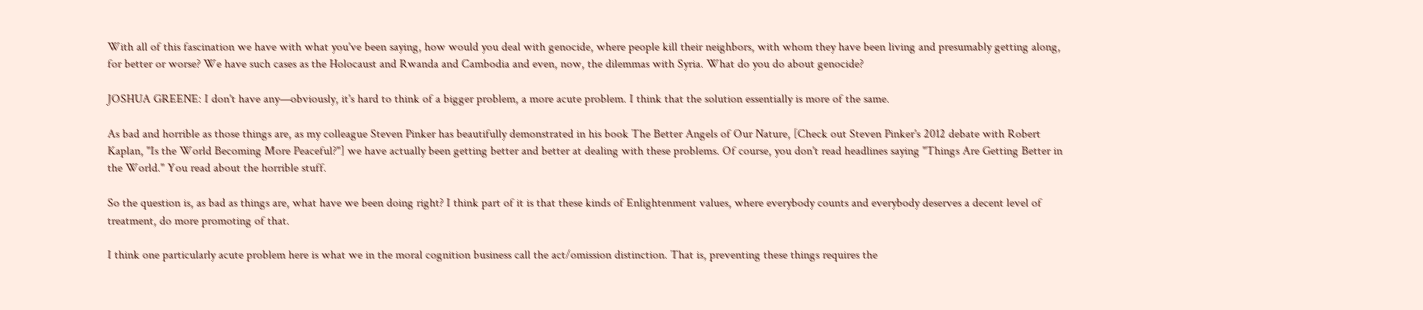With all of this fascination we have with what you've been saying, how would you deal with genocide, where people kill their neighbors, with whom they have been living and presumably getting along, for better or worse? We have such cases as the Holocaust and Rwanda and Cambodia and even, now, the dilemmas with Syria. What do you do about genocide?

JOSHUA GREENE: I don't have any—obviously, it's hard to think of a bigger problem, a more acute problem. I think that the solution essentially is more of the same.

As bad and horrible as those things are, as my colleague Steven Pinker has beautifully demonstrated in his book The Better Angels of Our Nature, [Check out Steven Pinker's 2012 debate with Robert Kaplan, "Is the World Becoming More Peaceful?"] we have actually been getting better and better at dealing with these problems. Of course, you don't read headlines saying "Things Are Getting Better in the World." You read about the horrible stuff.

So the question is, as bad as things are, what have we been doing right? I think part of it is that these kinds of Enlightenment values, where everybody counts and everybody deserves a decent level of treatment, do more promoting of that.

I think one particularly acute problem here is what we in the moral cognition business call the act/omission distinction. That is, preventing these things requires the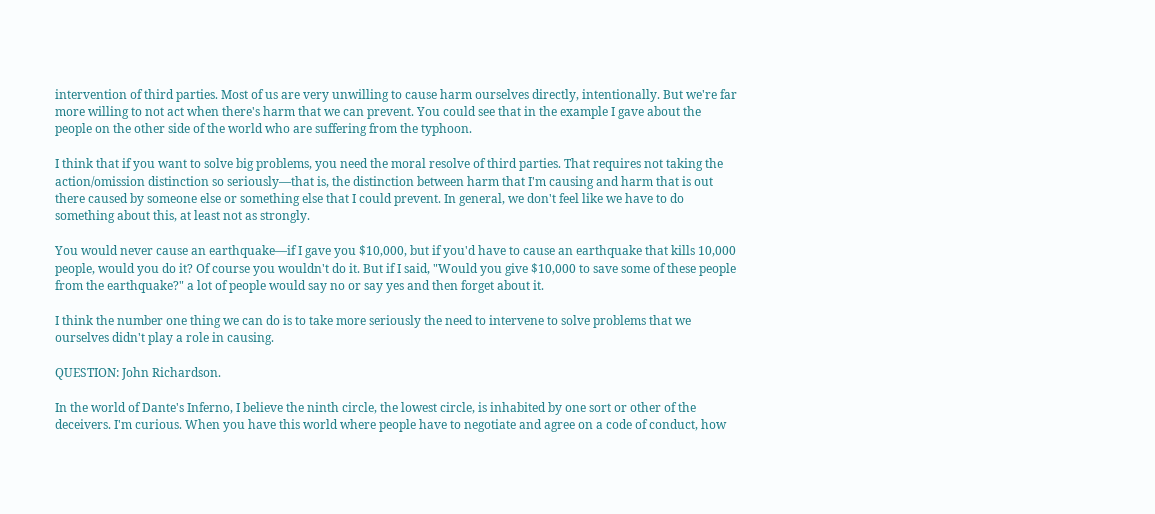intervention of third parties. Most of us are very unwilling to cause harm ourselves directly, intentionally. But we're far more willing to not act when there's harm that we can prevent. You could see that in the example I gave about the people on the other side of the world who are suffering from the typhoon.

I think that if you want to solve big problems, you need the moral resolve of third parties. That requires not taking the action/omission distinction so seriously—that is, the distinction between harm that I'm causing and harm that is out there caused by someone else or something else that I could prevent. In general, we don't feel like we have to do something about this, at least not as strongly.

You would never cause an earthquake—if I gave you $10,000, but if you'd have to cause an earthquake that kills 10,000 people, would you do it? Of course you wouldn't do it. But if I said, "Would you give $10,000 to save some of these people from the earthquake?" a lot of people would say no or say yes and then forget about it.

I think the number one thing we can do is to take more seriously the need to intervene to solve problems that we ourselves didn't play a role in causing.

QUESTION: John Richardson.

In the world of Dante's Inferno, I believe the ninth circle, the lowest circle, is inhabited by one sort or other of the deceivers. I'm curious. When you have this world where people have to negotiate and agree on a code of conduct, how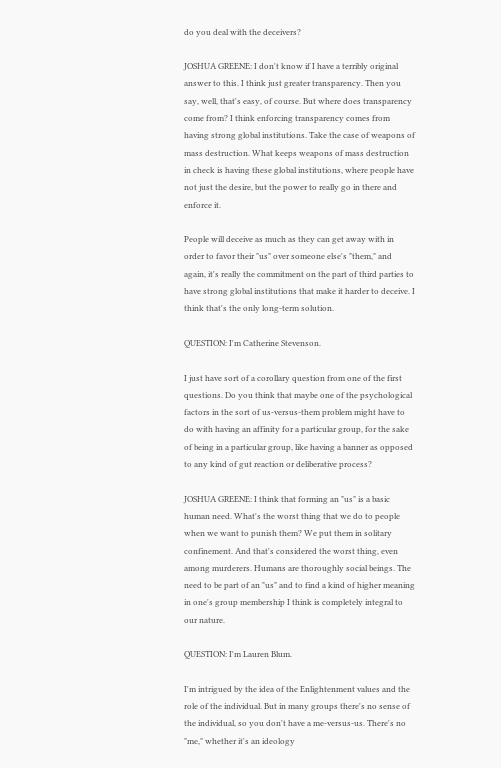do you deal with the deceivers?

JOSHUA GREENE: I don't know if I have a terribly original answer to this. I think just greater transparency. Then you say, well, that's easy, of course. But where does transparency come from? I think enforcing transparency comes from having strong global institutions. Take the case of weapons of mass destruction. What keeps weapons of mass destruction in check is having these global institutions, where people have not just the desire, but the power to really go in there and enforce it.

People will deceive as much as they can get away with in order to favor their "us" over someone else's "them," and again, it's really the commitment on the part of third parties to have strong global institutions that make it harder to deceive. I think that's the only long-term solution.

QUESTION: I'm Catherine Stevenson.

I just have sort of a corollary question from one of the first questions. Do you think that maybe one of the psychological factors in the sort of us-versus-them problem might have to do with having an affinity for a particular group, for the sake of being in a particular group, like having a banner as opposed to any kind of gut reaction or deliberative process?

JOSHUA GREENE: I think that forming an "us" is a basic human need. What's the worst thing that we do to people when we want to punish them? We put them in solitary confinement. And that's considered the worst thing, even among murderers. Humans are thoroughly social beings. The need to be part of an "us" and to find a kind of higher meaning in one's group membership I think is completely integral to our nature.

QUESTION: I'm Lauren Blum.

I'm intrigued by the idea of the Enlightenment values and the role of the individual. But in many groups there's no sense of the individual, so you don't have a me-versus-us. There's no "me," whether it's an ideology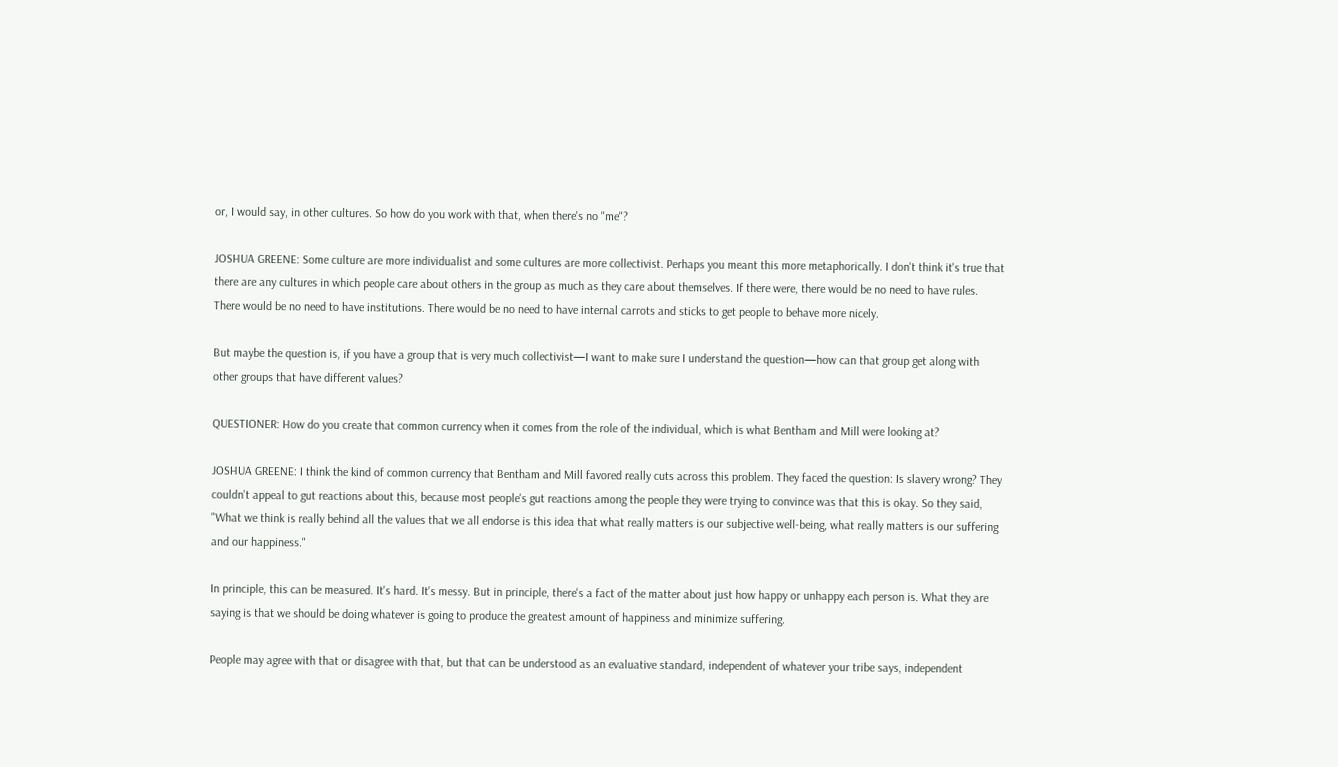or, I would say, in other cultures. So how do you work with that, when there's no "me"?

JOSHUA GREENE: Some culture are more individualist and some cultures are more collectivist. Perhaps you meant this more metaphorically. I don't think it's true that there are any cultures in which people care about others in the group as much as they care about themselves. If there were, there would be no need to have rules. There would be no need to have institutions. There would be no need to have internal carrots and sticks to get people to behave more nicely.

But maybe the question is, if you have a group that is very much collectivist—I want to make sure I understand the question—how can that group get along with other groups that have different values?

QUESTIONER: How do you create that common currency when it comes from the role of the individual, which is what Bentham and Mill were looking at?

JOSHUA GREENE: I think the kind of common currency that Bentham and Mill favored really cuts across this problem. They faced the question: Is slavery wrong? They couldn't appeal to gut reactions about this, because most people's gut reactions among the people they were trying to convince was that this is okay. So they said, "What we think is really behind all the values that we all endorse is this idea that what really matters is our subjective well-being, what really matters is our suffering and our happiness."

In principle, this can be measured. It's hard. It's messy. But in principle, there's a fact of the matter about just how happy or unhappy each person is. What they are saying is that we should be doing whatever is going to produce the greatest amount of happiness and minimize suffering.

People may agree with that or disagree with that, but that can be understood as an evaluative standard, independent of whatever your tribe says, independent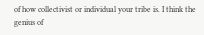of how collectivist or individual your tribe is. I think the genius of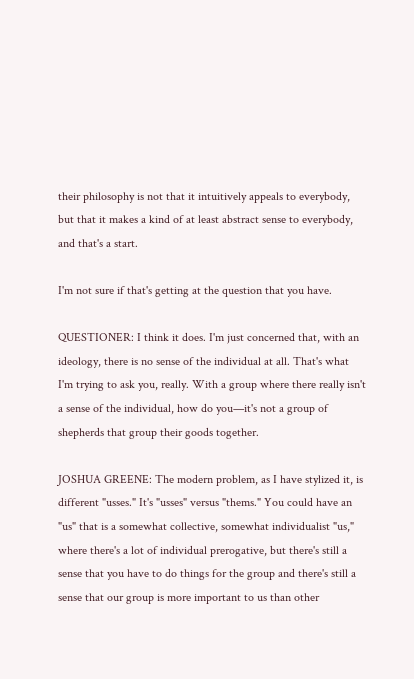their philosophy is not that it intuitively appeals to everybody, but that it makes a kind of at least abstract sense to everybody, and that's a start.

I'm not sure if that's getting at the question that you have.

QUESTIONER: I think it does. I'm just concerned that, with an ideology, there is no sense of the individual at all. That's what I'm trying to ask you, really. With a group where there really isn't a sense of the individual, how do you—it's not a group of shepherds that group their goods together.

JOSHUA GREENE: The modern problem, as I have stylized it, is different "usses." It's "usses" versus "thems." You could have an "us" that is a somewhat collective, somewhat individualist "us," where there's a lot of individual prerogative, but there's still a sense that you have to do things for the group and there's still a sense that our group is more important to us than other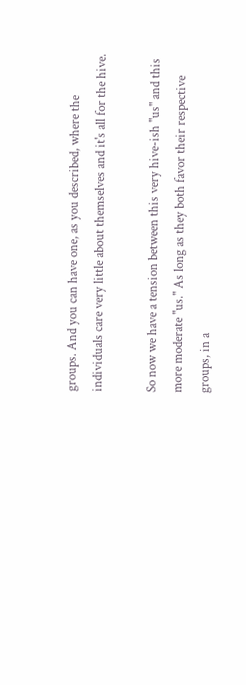groups. And you can have one, as you described, where the individuals care very little about themselves and it's all for the hive.

So now we have a tension between this very hive-ish "us" and this more moderate "us." As long as they both favor their respective groups, in a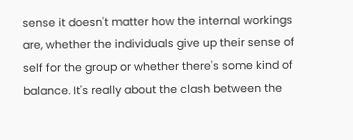sense it doesn't matter how the internal workings are, whether the individuals give up their sense of self for the group or whether there's some kind of balance. It's really about the clash between the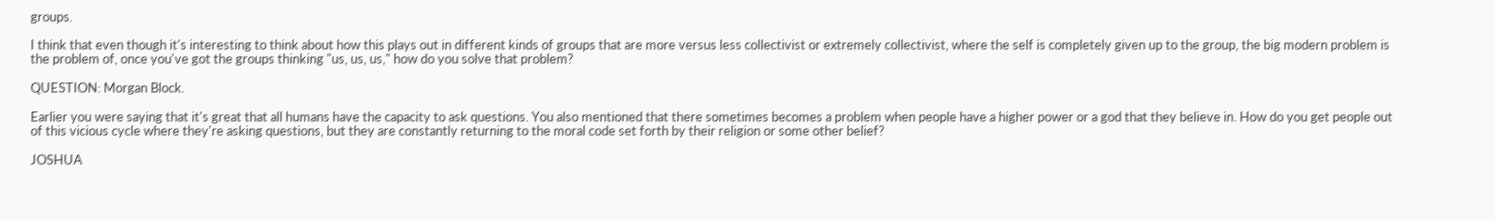groups.

I think that even though it's interesting to think about how this plays out in different kinds of groups that are more versus less collectivist or extremely collectivist, where the self is completely given up to the group, the big modern problem is the problem of, once you've got the groups thinking "us, us, us," how do you solve that problem?

QUESTION: Morgan Block.

Earlier you were saying that it's great that all humans have the capacity to ask questions. You also mentioned that there sometimes becomes a problem when people have a higher power or a god that they believe in. How do you get people out of this vicious cycle where they're asking questions, but they are constantly returning to the moral code set forth by their religion or some other belief?

JOSHUA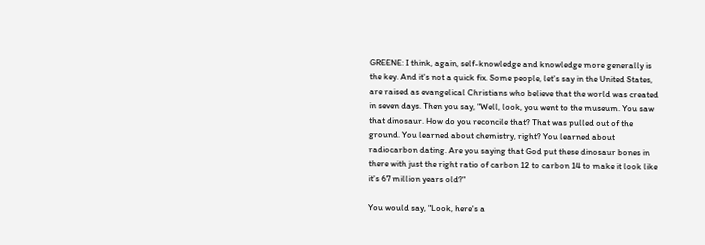GREENE: I think, again, self-knowledge and knowledge more generally is the key. And it's not a quick fix. Some people, let's say in the United States, are raised as evangelical Christians who believe that the world was created in seven days. Then you say, "Well, look, you went to the museum. You saw that dinosaur. How do you reconcile that? That was pulled out of the ground. You learned about chemistry, right? You learned about radiocarbon dating. Are you saying that God put these dinosaur bones in there with just the right ratio of carbon 12 to carbon 14 to make it look like it's 67 million years old?"

You would say, "Look, here's a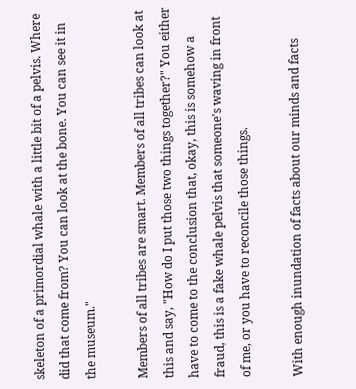skeleton of a primordial whale with a little bit of a pelvis. Where did that come from? You can look at the bone. You can see it in the museum."

Members of all tribes are smart. Members of all tribes can look at this and say, "How do I put those two things together?" You either have to come to the conclusion that, okay, this is somehow a fraud, this is a fake whale pelvis that someone's waving in front of me, or you have to reconcile those things.

With enough inundation of facts about our minds and facts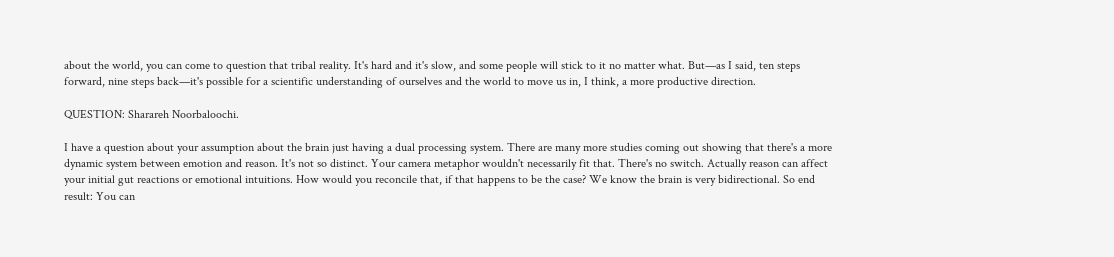about the world, you can come to question that tribal reality. It's hard and it's slow, and some people will stick to it no matter what. But—as I said, ten steps forward, nine steps back—it's possible for a scientific understanding of ourselves and the world to move us in, I think, a more productive direction.

QUESTION: Sharareh Noorbaloochi.

I have a question about your assumption about the brain just having a dual processing system. There are many more studies coming out showing that there's a more dynamic system between emotion and reason. It's not so distinct. Your camera metaphor wouldn't necessarily fit that. There's no switch. Actually reason can affect your initial gut reactions or emotional intuitions. How would you reconcile that, if that happens to be the case? We know the brain is very bidirectional. So end result: You can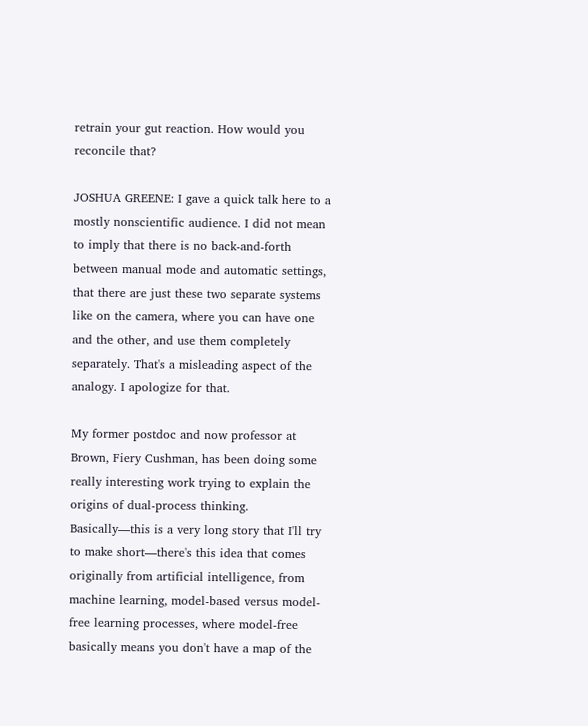retrain your gut reaction. How would you reconcile that?

JOSHUA GREENE: I gave a quick talk here to a mostly nonscientific audience. I did not mean to imply that there is no back-and-forth between manual mode and automatic settings, that there are just these two separate systems like on the camera, where you can have one and the other, and use them completely separately. That's a misleading aspect of the analogy. I apologize for that.

My former postdoc and now professor at Brown, Fiery Cushman, has been doing some really interesting work trying to explain the origins of dual-process thinking. Basically—this is a very long story that I'll try to make short—there's this idea that comes originally from artificial intelligence, from machine learning, model-based versus model-free learning processes, where model-free basically means you don't have a map of the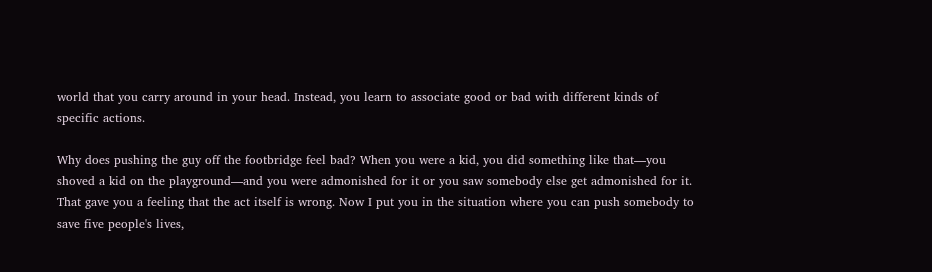world that you carry around in your head. Instead, you learn to associate good or bad with different kinds of specific actions.

Why does pushing the guy off the footbridge feel bad? When you were a kid, you did something like that—you shoved a kid on the playground—and you were admonished for it or you saw somebody else get admonished for it. That gave you a feeling that the act itself is wrong. Now I put you in the situation where you can push somebody to save five people's lives,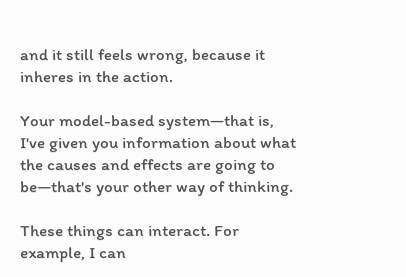and it still feels wrong, because it inheres in the action.

Your model-based system—that is, I've given you information about what the causes and effects are going to be—that's your other way of thinking.

These things can interact. For example, I can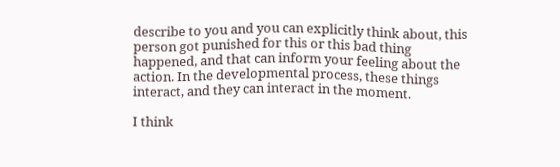describe to you and you can explicitly think about, this person got punished for this or this bad thing happened, and that can inform your feeling about the action. In the developmental process, these things interact, and they can interact in the moment.

I think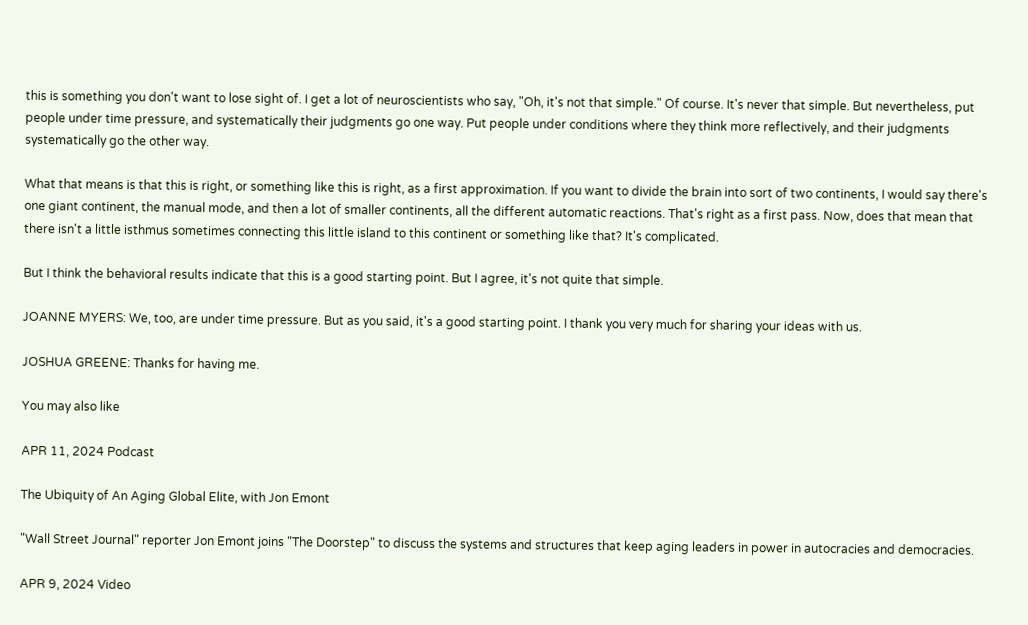this is something you don't want to lose sight of. I get a lot of neuroscientists who say, "Oh, it's not that simple." Of course. It's never that simple. But nevertheless, put people under time pressure, and systematically their judgments go one way. Put people under conditions where they think more reflectively, and their judgments systematically go the other way.

What that means is that this is right, or something like this is right, as a first approximation. If you want to divide the brain into sort of two continents, I would say there's one giant continent, the manual mode, and then a lot of smaller continents, all the different automatic reactions. That's right as a first pass. Now, does that mean that there isn't a little isthmus sometimes connecting this little island to this continent or something like that? It's complicated.

But I think the behavioral results indicate that this is a good starting point. But I agree, it's not quite that simple.

JOANNE MYERS: We, too, are under time pressure. But as you said, it's a good starting point. I thank you very much for sharing your ideas with us.

JOSHUA GREENE: Thanks for having me.

You may also like

APR 11, 2024 Podcast

The Ubiquity of An Aging Global Elite, with Jon Emont

"Wall Street Journal" reporter Jon Emont joins "The Doorstep" to discuss the systems and structures that keep aging leaders in power in autocracies and democracies.

APR 9, 2024 Video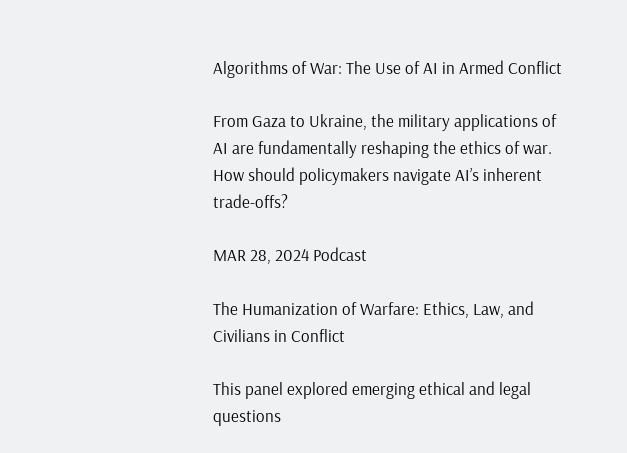Algorithms of War: The Use of AI in Armed Conflict

From Gaza to Ukraine, the military applications of AI are fundamentally reshaping the ethics of war. How should policymakers navigate AI’s inherent trade-offs?

MAR 28, 2024 Podcast

The Humanization of Warfare: Ethics, Law, and Civilians in Conflict

This panel explored emerging ethical and legal questions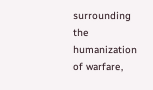surrounding the humanization of warfare,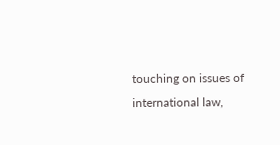touching on issues of international law,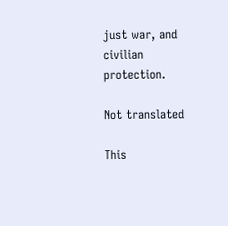just war, and civilian protection.

Not translated

This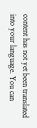content has not yet been translated into your language. You can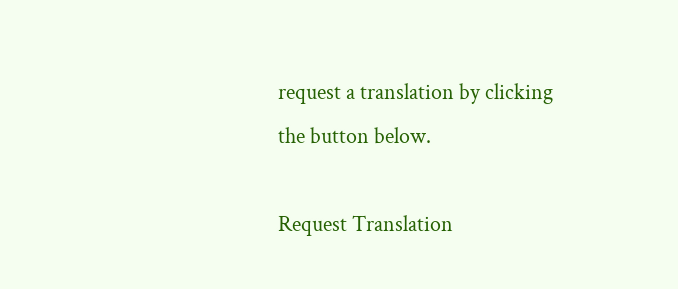request a translation by clicking the button below.

Request Translation